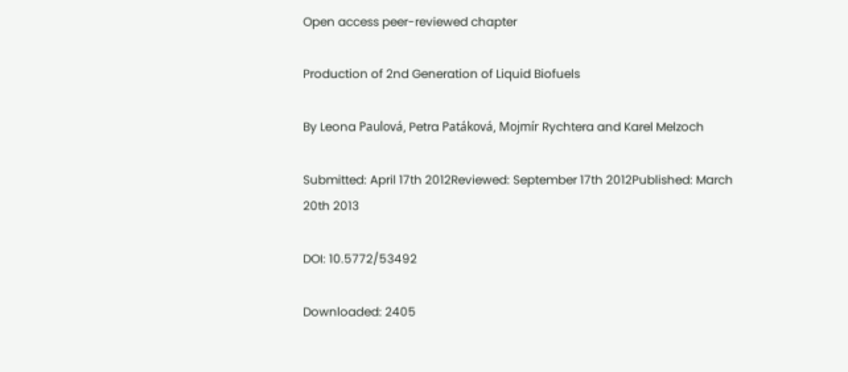Open access peer-reviewed chapter

Production of 2nd Generation of Liquid Biofuels

By Leona Paulová, Petra Patáková, Mojmír Rychtera and Karel Melzoch

Submitted: April 17th 2012Reviewed: September 17th 2012Published: March 20th 2013

DOI: 10.5772/53492

Downloaded: 2405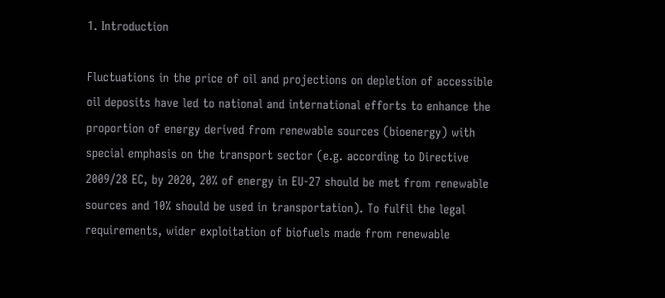1. Introduction

Fluctuations in the price of oil and projections on depletion of accessible oil deposits have led to national and international efforts to enhance the proportion of energy derived from renewable sources (bioenergy) with special emphasis on the transport sector (e.g. according to Directive 2009/28 EC, by 2020, 20% of energy in EU-27 should be met from renewable sources and 10% should be used in transportation). To fulfil the legal requirements, wider exploitation of biofuels made from renewable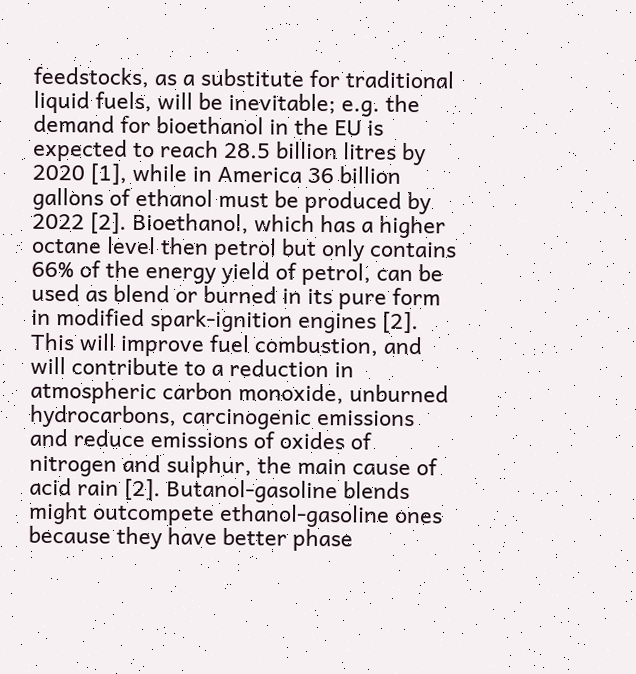feedstocks, as a substitute for traditional liquid fuels, will be inevitable; e.g. the demand for bioethanol in the EU is expected to reach 28.5 billion litres by 2020 [1], while in America 36 billion gallons of ethanol must be produced by 2022 [2]. Bioethanol, which has a higher octane level then petrol but only contains 66% of the energy yield of petrol, can be used as blend or burned in its pure form in modified spark-ignition engines [2]. This will improve fuel combustion, and will contribute to a reduction in atmospheric carbon monoxide, unburned hydrocarbons, carcinogenic emissions and reduce emissions of oxides of nitrogen and sulphur, the main cause of acid rain [2]. Butanol-gasoline blends might outcompete ethanol-gasoline ones because they have better phase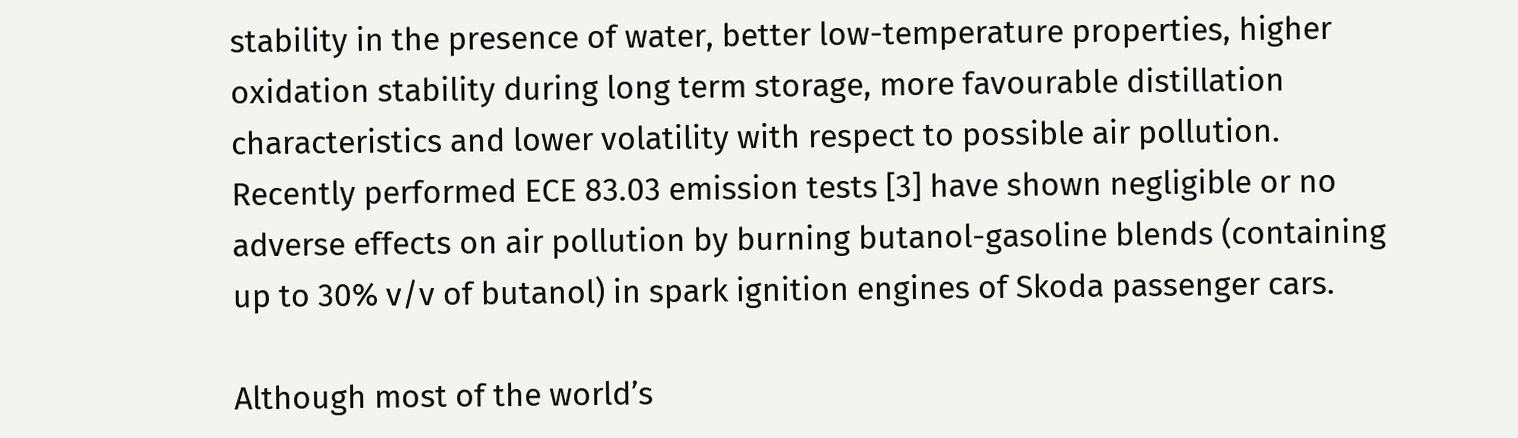stability in the presence of water, better low-temperature properties, higher oxidation stability during long term storage, more favourable distillation characteristics and lower volatility with respect to possible air pollution. Recently performed ECE 83.03 emission tests [3] have shown negligible or no adverse effects on air pollution by burning butanol-gasoline blends (containing up to 30% v/v of butanol) in spark ignition engines of Skoda passenger cars.

Although most of the world’s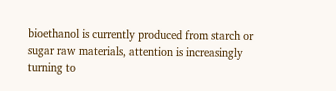bioethanol is currently produced from starch or sugar raw materials, attention is increasingly turning to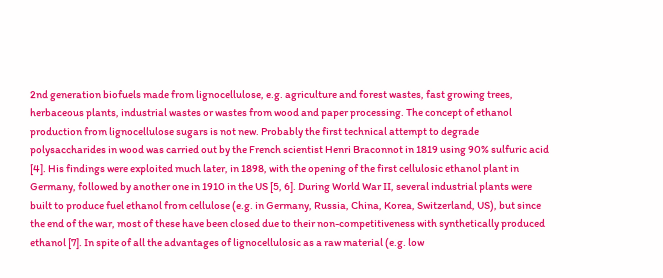2nd generation biofuels made from lignocellulose, e.g. agriculture and forest wastes, fast growing trees, herbaceous plants, industrial wastes or wastes from wood and paper processing. The concept of ethanol production from lignocellulose sugars is not new. Probably the first technical attempt to degrade polysaccharides in wood was carried out by the French scientist Henri Braconnot in 1819 using 90% sulfuric acid [4]. His findings were exploited much later, in 1898, with the opening of the first cellulosic ethanol plant in Germany, followed by another one in 1910 in the US [5, 6]. During World War II, several industrial plants were built to produce fuel ethanol from cellulose (e.g. in Germany, Russia, China, Korea, Switzerland, US), but since the end of the war, most of these have been closed due to their non-competitiveness with synthetically produced ethanol [7]. In spite of all the advantages of lignocellulosic as a raw material (e.g. low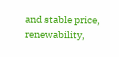and stable price, renewability,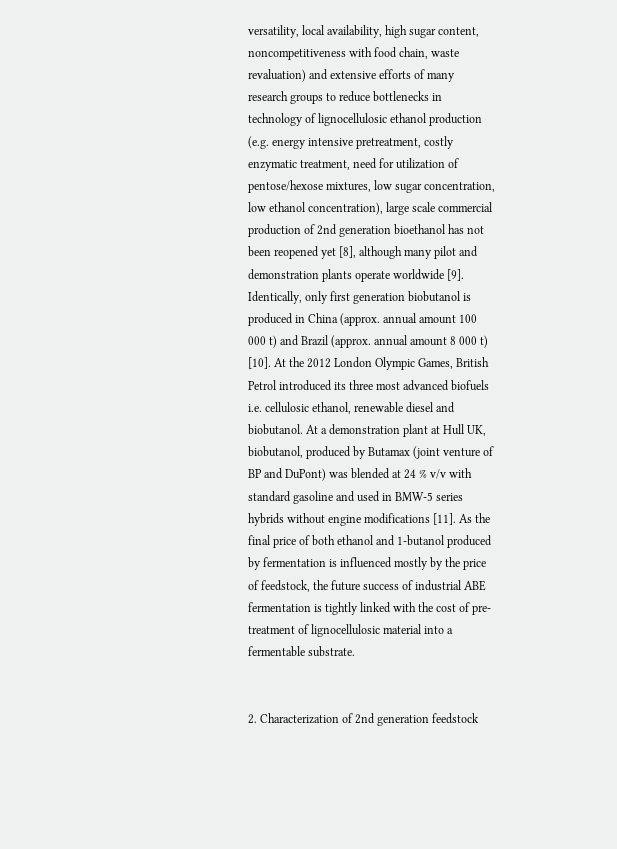versatility, local availability, high sugar content, noncompetitiveness with food chain, waste revaluation) and extensive efforts of many research groups to reduce bottlenecks in technology of lignocellulosic ethanol production (e.g. energy intensive pretreatment, costly enzymatic treatment, need for utilization of pentose/hexose mixtures, low sugar concentration, low ethanol concentration), large scale commercial production of 2nd generation bioethanol has not been reopened yet [8], although many pilot and demonstration plants operate worldwide [9]. Identically, only first generation biobutanol is produced in China (approx. annual amount 100 000 t) and Brazil (approx. annual amount 8 000 t) [10]. At the 2012 London Olympic Games, British Petrol introduced its three most advanced biofuels i.e. cellulosic ethanol, renewable diesel and biobutanol. At a demonstration plant at Hull UK, biobutanol, produced by Butamax (joint venture of BP and DuPont) was blended at 24 % v/v with standard gasoline and used in BMW-5 series hybrids without engine modifications [11]. As the final price of both ethanol and 1-butanol produced by fermentation is influenced mostly by the price of feedstock, the future success of industrial ABE fermentation is tightly linked with the cost of pre-treatment of lignocellulosic material into a fermentable substrate.


2. Characterization of 2nd generation feedstock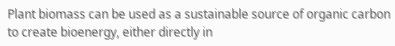Plant biomass can be used as a sustainable source of organic carbon to create bioenergy, either directly in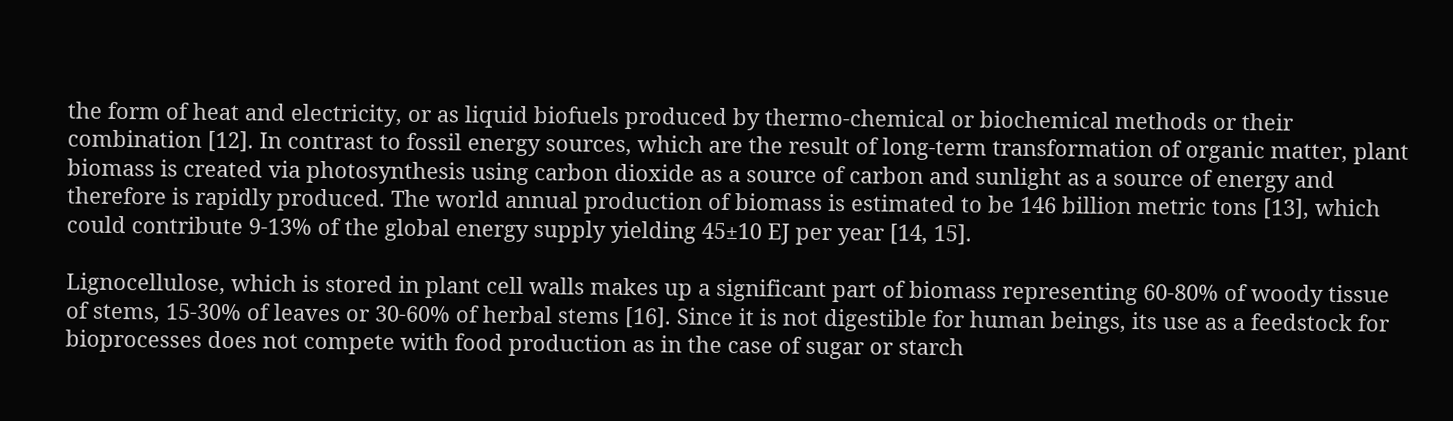the form of heat and electricity, or as liquid biofuels produced by thermo-chemical or biochemical methods or their combination [12]. In contrast to fossil energy sources, which are the result of long-term transformation of organic matter, plant biomass is created via photosynthesis using carbon dioxide as a source of carbon and sunlight as a source of energy and therefore is rapidly produced. The world annual production of biomass is estimated to be 146 billion metric tons [13], which could contribute 9-13% of the global energy supply yielding 45±10 EJ per year [14, 15].

Lignocellulose, which is stored in plant cell walls makes up a significant part of biomass representing 60-80% of woody tissue of stems, 15-30% of leaves or 30-60% of herbal stems [16]. Since it is not digestible for human beings, its use as a feedstock for bioprocesses does not compete with food production as in the case of sugar or starch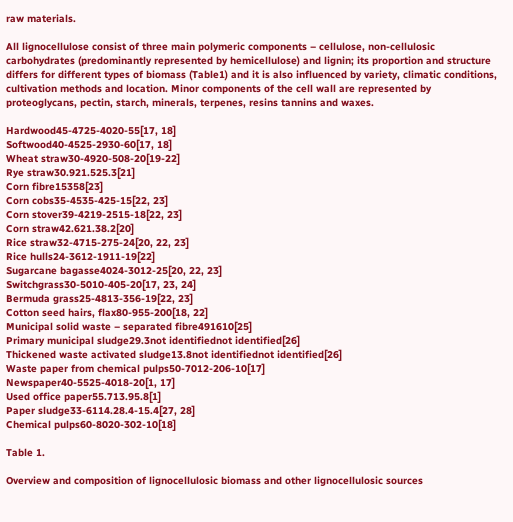raw materials.

All lignocellulose consist of three main polymeric components – cellulose, non-cellulosic carbohydrates (predominantly represented by hemicellulose) and lignin; its proportion and structure differs for different types of biomass (Table1) and it is also influenced by variety, climatic conditions, cultivation methods and location. Minor components of the cell wall are represented by proteoglycans, pectin, starch, minerals, terpenes, resins tannins and waxes.

Hardwood45-4725-4020-55[17, 18]
Softwood40-4525-2930-60[17, 18]
Wheat straw30-4920-508-20[19-22]
Rye straw30.921.525.3[21]
Corn fibre15358[23]
Corn cobs35-4535-425-15[22, 23]
Corn stover39-4219-2515-18[22, 23]
Corn straw42.621.38.2[20]
Rice straw32-4715-275-24[20, 22, 23]
Rice hulls24-3612-1911-19[22]
Sugarcane bagasse4024-3012-25[20, 22, 23]
Switchgrass30-5010-405-20[17, 23, 24]
Bermuda grass25-4813-356-19[22, 23]
Cotton seed hairs, flax80-955-200[18, 22]
Municipal solid waste – separated fibre491610[25]
Primary municipal sludge29.3not identifiednot identified[26]
Thickened waste activated sludge13.8not identifiednot identified[26]
Waste paper from chemical pulps50-7012-206-10[17]
Newspaper40-5525-4018-20[1, 17]
Used office paper55.713.95.8[1]
Paper sludge33-6114.28.4-15.4[27, 28]
Chemical pulps60-8020-302-10[18]

Table 1.

Overview and composition of lignocellulosic biomass and other lignocellulosic sources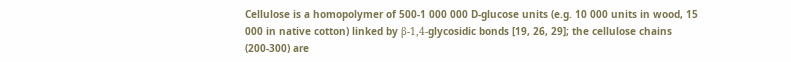Cellulose is a homopolymer of 500-1 000 000 D-glucose units (e.g. 10 000 units in wood, 15 000 in native cotton) linked by β-1,4-glycosidic bonds [19, 26, 29]; the cellulose chains (200-300) are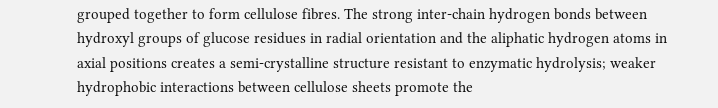grouped together to form cellulose fibres. The strong inter-chain hydrogen bonds between hydroxyl groups of glucose residues in radial orientation and the aliphatic hydrogen atoms in axial positions creates a semi-crystalline structure resistant to enzymatic hydrolysis; weaker hydrophobic interactions between cellulose sheets promote the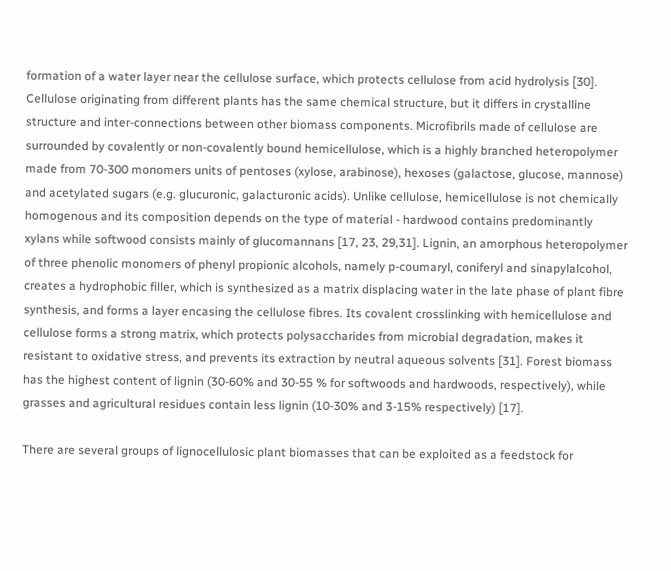formation of a water layer near the cellulose surface, which protects cellulose from acid hydrolysis [30]. Cellulose originating from different plants has the same chemical structure, but it differs in crystalline structure and inter-connections between other biomass components. Microfibrils made of cellulose are surrounded by covalently or non-covalently bound hemicellulose, which is a highly branched heteropolymer made from 70-300 monomers units of pentoses (xylose, arabinose), hexoses (galactose, glucose, mannose) and acetylated sugars (e.g. glucuronic, galacturonic acids). Unlike cellulose, hemicellulose is not chemically homogenous and its composition depends on the type of material - hardwood contains predominantly xylans while softwood consists mainly of glucomannans [17, 23, 29,31]. Lignin, an amorphous heteropolymer of three phenolic monomers of phenyl propionic alcohols, namely p-coumaryl, coniferyl and sinapylalcohol, creates a hydrophobic filler, which is synthesized as a matrix displacing water in the late phase of plant fibre synthesis, and forms a layer encasing the cellulose fibres. Its covalent crosslinking with hemicellulose and cellulose forms a strong matrix, which protects polysaccharides from microbial degradation, makes it resistant to oxidative stress, and prevents its extraction by neutral aqueous solvents [31]. Forest biomass has the highest content of lignin (30-60% and 30-55 % for softwoods and hardwoods, respectively), while grasses and agricultural residues contain less lignin (10-30% and 3-15% respectively) [17].

There are several groups of lignocellulosic plant biomasses that can be exploited as a feedstock for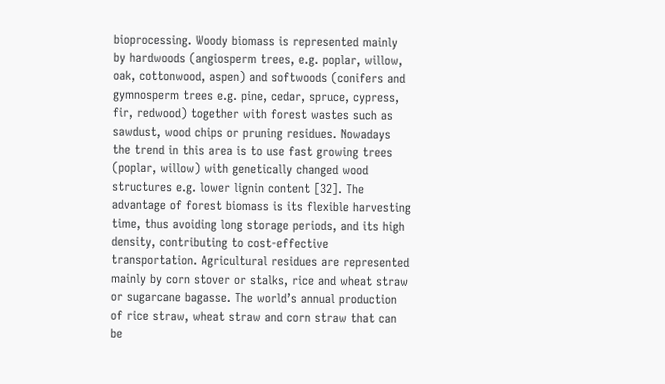bioprocessing. Woody biomass is represented mainly by hardwoods (angiosperm trees, e.g. poplar, willow, oak, cottonwood, aspen) and softwoods (conifers and gymnosperm trees e.g. pine, cedar, spruce, cypress, fir, redwood) together with forest wastes such as sawdust, wood chips or pruning residues. Nowadays the trend in this area is to use fast growing trees (poplar, willow) with genetically changed wood structures e.g. lower lignin content [32]. The advantage of forest biomass is its flexible harvesting time, thus avoiding long storage periods, and its high density, contributing to cost-effective transportation. Agricultural residues are represented mainly by corn stover or stalks, rice and wheat straw or sugarcane bagasse. The world’s annual production of rice straw, wheat straw and corn straw that can be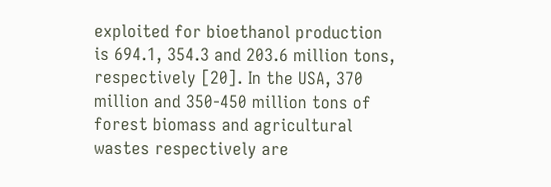exploited for bioethanol production is 694.1, 354.3 and 203.6 million tons, respectively [20]. In the USA, 370 million and 350-450 million tons of forest biomass and agricultural wastes respectively are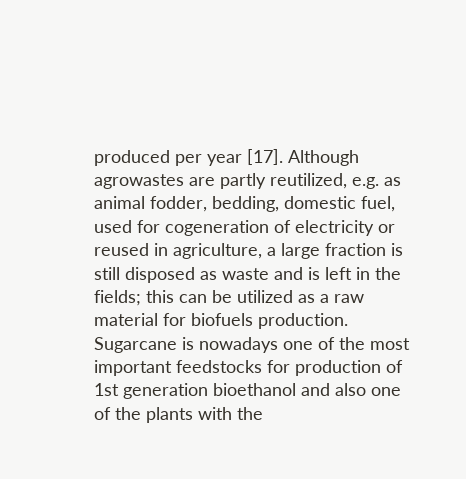produced per year [17]. Although agrowastes are partly reutilized, e.g. as animal fodder, bedding, domestic fuel, used for cogeneration of electricity or reused in agriculture, a large fraction is still disposed as waste and is left in the fields; this can be utilized as a raw material for biofuels production. Sugarcane is nowadays one of the most important feedstocks for production of 1st generation bioethanol and also one of the plants with the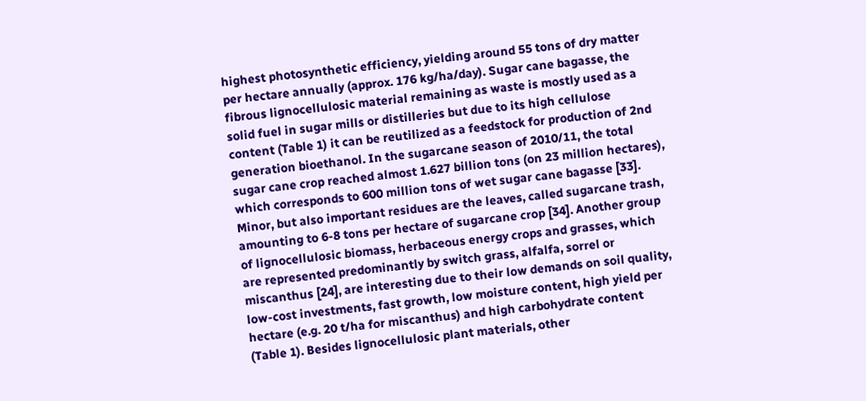highest photosynthetic efficiency, yielding around 55 tons of dry matter per hectare annually (approx. 176 kg/ha/day). Sugar cane bagasse, the fibrous lignocellulosic material remaining as waste is mostly used as a solid fuel in sugar mills or distilleries but due to its high cellulose content (Table 1) it can be reutilized as a feedstock for production of 2nd generation bioethanol. In the sugarcane season of 2010/11, the total sugar cane crop reached almost 1.627 billion tons (on 23 million hectares), which corresponds to 600 million tons of wet sugar cane bagasse [33]. Minor, but also important residues are the leaves, called sugarcane trash, amounting to 6-8 tons per hectare of sugarcane crop [34]. Another group of lignocellulosic biomass, herbaceous energy crops and grasses, which are represented predominantly by switch grass, alfalfa, sorrel or miscanthus [24], are interesting due to their low demands on soil quality, low-cost investments, fast growth, low moisture content, high yield per hectare (e.g. 20 t/ha for miscanthus) and high carbohydrate content (Table 1). Besides lignocellulosic plant materials, other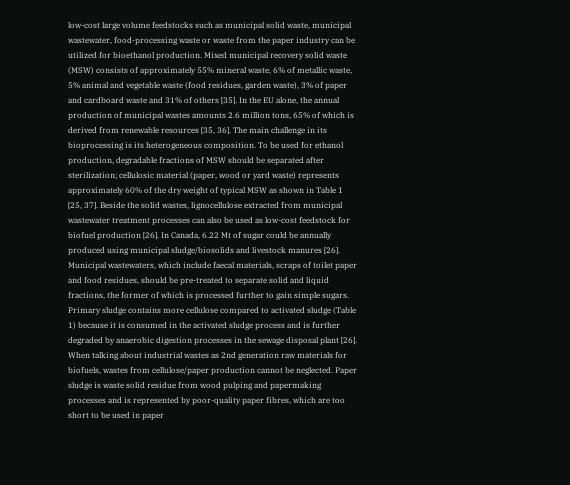low-cost large volume feedstocks such as municipal solid waste, municipal wastewater, food-processing waste or waste from the paper industry can be utilized for bioethanol production. Mixed municipal recovery solid waste (MSW) consists of approximately 55% mineral waste, 6% of metallic waste, 5% animal and vegetable waste (food residues, garden waste), 3% of paper and cardboard waste and 31% of others [35]. In the EU alone, the annual production of municipal wastes amounts 2.6 million tons, 65% of which is derived from renewable resources [35, 36]. The main challenge in its bioprocessing is its heterogeneous composition. To be used for ethanol production, degradable fractions of MSW should be separated after sterilization; cellulosic material (paper, wood or yard waste) represents approximately 60% of the dry weight of typical MSW as shown in Table 1 [25, 37]. Beside the solid wastes, lignocellulose extracted from municipal wastewater treatment processes can also be used as low-cost feedstock for biofuel production [26]. In Canada, 6.22 Mt of sugar could be annually produced using municipal sludge/biosolids and livestock manures [26]. Municipal wastewaters, which include faecal materials, scraps of toilet paper and food residues, should be pre-treated to separate solid and liquid fractions, the former of which is processed further to gain simple sugars. Primary sludge contains more cellulose compared to activated sludge (Table 1) because it is consumed in the activated sludge process and is further degraded by anaerobic digestion processes in the sewage disposal plant [26]. When talking about industrial wastes as 2nd generation raw materials for biofuels, wastes from cellulose/paper production cannot be neglected. Paper sludge is waste solid residue from wood pulping and papermaking processes and is represented by poor-quality paper fibres, which are too short to be used in paper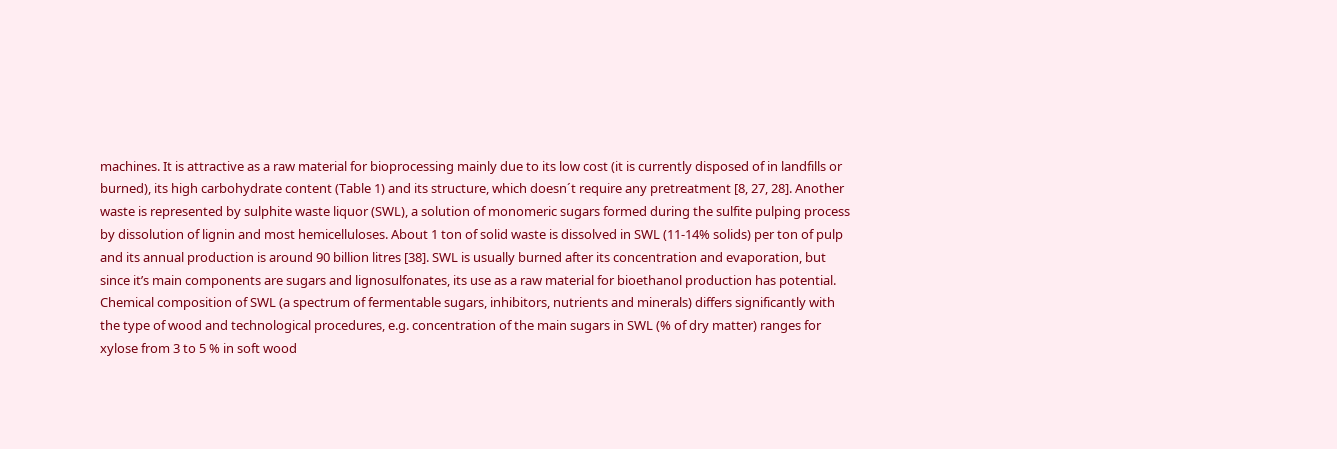machines. It is attractive as a raw material for bioprocessing mainly due to its low cost (it is currently disposed of in landfills or burned), its high carbohydrate content (Table 1) and its structure, which doesn´t require any pretreatment [8, 27, 28]. Another waste is represented by sulphite waste liquor (SWL), a solution of monomeric sugars formed during the sulfite pulping process by dissolution of lignin and most hemicelluloses. About 1 ton of solid waste is dissolved in SWL (11-14% solids) per ton of pulp and its annual production is around 90 billion litres [38]. SWL is usually burned after its concentration and evaporation, but since it’s main components are sugars and lignosulfonates, its use as a raw material for bioethanol production has potential. Chemical composition of SWL (a spectrum of fermentable sugars, inhibitors, nutrients and minerals) differs significantly with the type of wood and technological procedures, e.g. concentration of the main sugars in SWL (% of dry matter) ranges for xylose from 3 to 5 % in soft wood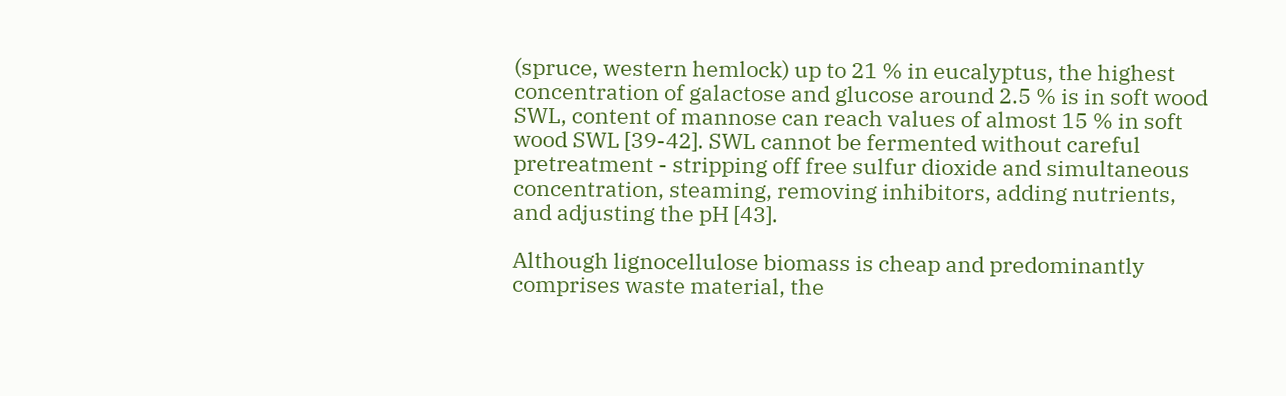(spruce, western hemlock) up to 21 % in eucalyptus, the highest concentration of galactose and glucose around 2.5 % is in soft wood SWL, content of mannose can reach values of almost 15 % in soft wood SWL [39-42]. SWL cannot be fermented without careful pretreatment - stripping off free sulfur dioxide and simultaneous concentration, steaming, removing inhibitors, adding nutrients, and adjusting the pH [43].

Although lignocellulose biomass is cheap and predominantly comprises waste material, the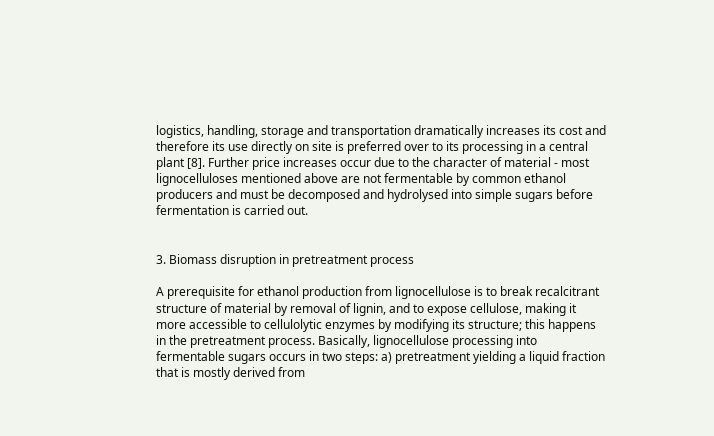logistics, handling, storage and transportation dramatically increases its cost and therefore its use directly on site is preferred over to its processing in a central plant [8]. Further price increases occur due to the character of material - most lignocelluloses mentioned above are not fermentable by common ethanol producers and must be decomposed and hydrolysed into simple sugars before fermentation is carried out.


3. Biomass disruption in pretreatment process

A prerequisite for ethanol production from lignocellulose is to break recalcitrant structure of material by removal of lignin, and to expose cellulose, making it more accessible to cellulolytic enzymes by modifying its structure; this happens in the pretreatment process. Basically, lignocellulose processing into fermentable sugars occurs in two steps: a) pretreatment yielding a liquid fraction that is mostly derived from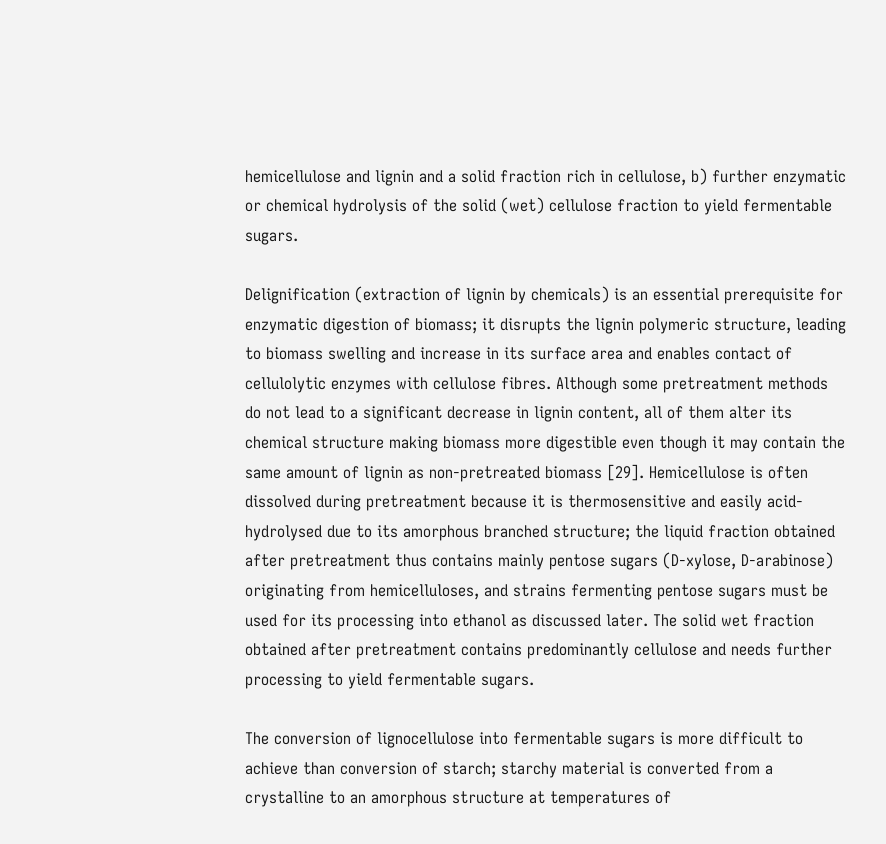hemicellulose and lignin and a solid fraction rich in cellulose, b) further enzymatic or chemical hydrolysis of the solid (wet) cellulose fraction to yield fermentable sugars.

Delignification (extraction of lignin by chemicals) is an essential prerequisite for enzymatic digestion of biomass; it disrupts the lignin polymeric structure, leading to biomass swelling and increase in its surface area and enables contact of cellulolytic enzymes with cellulose fibres. Although some pretreatment methods do not lead to a significant decrease in lignin content, all of them alter its chemical structure making biomass more digestible even though it may contain the same amount of lignin as non-pretreated biomass [29]. Hemicellulose is often dissolved during pretreatment because it is thermosensitive and easily acid-hydrolysed due to its amorphous branched structure; the liquid fraction obtained after pretreatment thus contains mainly pentose sugars (D-xylose, D-arabinose) originating from hemicelluloses, and strains fermenting pentose sugars must be used for its processing into ethanol as discussed later. The solid wet fraction obtained after pretreatment contains predominantly cellulose and needs further processing to yield fermentable sugars.

The conversion of lignocellulose into fermentable sugars is more difficult to achieve than conversion of starch; starchy material is converted from a crystalline to an amorphous structure at temperatures of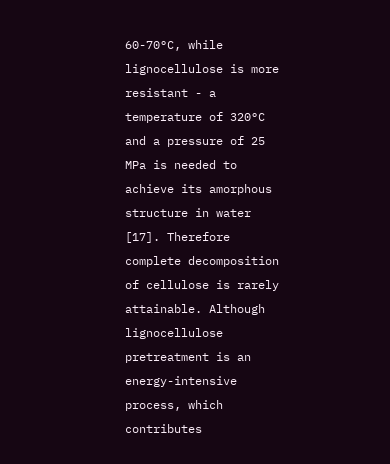60-70°C, while lignocellulose is more resistant - a temperature of 320°C and a pressure of 25 MPa is needed to achieve its amorphous structure in water [17]. Therefore complete decomposition of cellulose is rarely attainable. Although lignocellulose pretreatment is an energy-intensive process, which contributes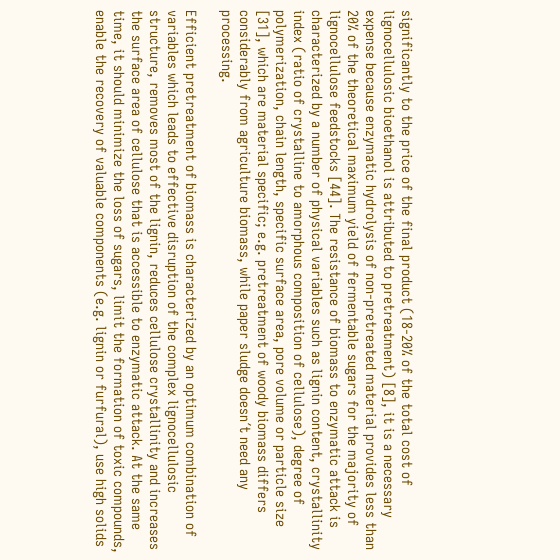significantly to the price of the final product (18-20% of the total cost of lignocellulosic bioethanol is attributed to pretreatment) [8], it is a necessary expense because enzymatic hydrolysis of non-pretreated material provides less than 20% of the theoretical maximum yield of fermentable sugars for the majority of lignocellulose feedstocks [44]. The resistance of biomass to enzymatic attack is characterized by a number of physical variables such as lignin content, crystallinity index (ratio of crystalline to amorphous composition of cellulose), degree of polymerization, chain length, specific surface area, pore volume or particle size [31], which are material specific; e.g. pretreatment of woody biomass differs considerably from agriculture biomass, while paper sludge doesn´t need any processing.

Efficient pretreatment of biomass is characterized by an optimum combination of variables which leads to effective disruption of the complex lignocellulosic structure, removes most of the lignin, reduces cellulose crystallinity and increases the surface area of cellulose that is accessible to enzymatic attack. At the same time, it should minimize the loss of sugars, limit the formation of toxic compounds, enable the recovery of valuable components (e.g. lignin or furfural), use high solids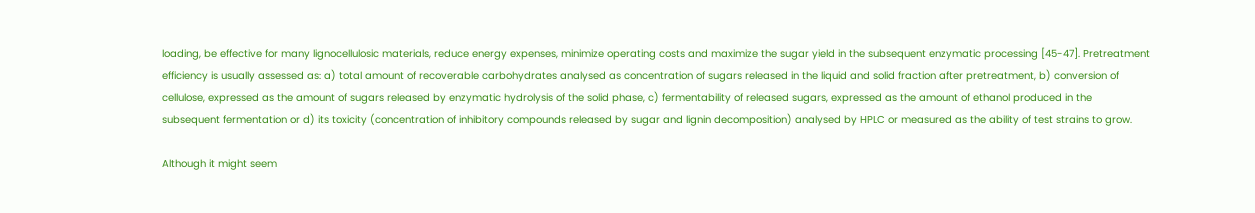loading, be effective for many lignocellulosic materials, reduce energy expenses, minimize operating costs and maximize the sugar yield in the subsequent enzymatic processing [45-47]. Pretreatment efficiency is usually assessed as: a) total amount of recoverable carbohydrates analysed as concentration of sugars released in the liquid and solid fraction after pretreatment, b) conversion of cellulose, expressed as the amount of sugars released by enzymatic hydrolysis of the solid phase, c) fermentability of released sugars, expressed as the amount of ethanol produced in the subsequent fermentation or d) its toxicity (concentration of inhibitory compounds released by sugar and lignin decomposition) analysed by HPLC or measured as the ability of test strains to grow.

Although it might seem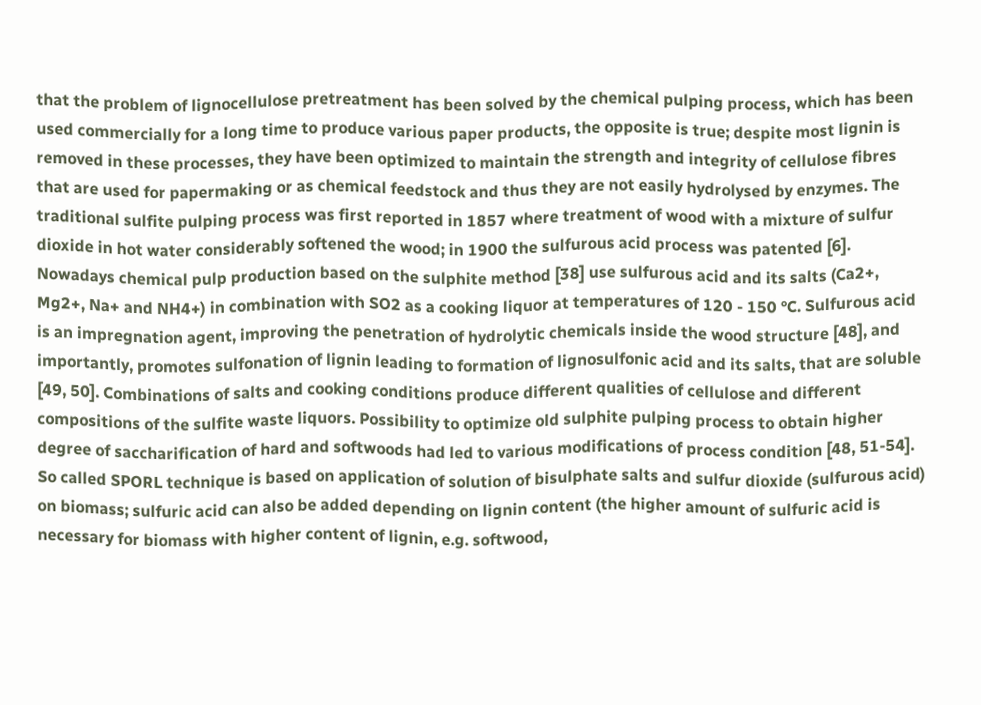that the problem of lignocellulose pretreatment has been solved by the chemical pulping process, which has been used commercially for a long time to produce various paper products, the opposite is true; despite most lignin is removed in these processes, they have been optimized to maintain the strength and integrity of cellulose fibres that are used for papermaking or as chemical feedstock and thus they are not easily hydrolysed by enzymes. The traditional sulfite pulping process was first reported in 1857 where treatment of wood with a mixture of sulfur dioxide in hot water considerably softened the wood; in 1900 the sulfurous acid process was patented [6]. Nowadays chemical pulp production based on the sulphite method [38] use sulfurous acid and its salts (Ca2+, Mg2+, Na+ and NH4+) in combination with SO2 as a cooking liquor at temperatures of 120 - 150 °C. Sulfurous acid is an impregnation agent, improving the penetration of hydrolytic chemicals inside the wood structure [48], and importantly, promotes sulfonation of lignin leading to formation of lignosulfonic acid and its salts, that are soluble [49, 50]. Combinations of salts and cooking conditions produce different qualities of cellulose and different compositions of the sulfite waste liquors. Possibility to optimize old sulphite pulping process to obtain higher degree of saccharification of hard and softwoods had led to various modifications of process condition [48, 51-54]. So called SPORL technique is based on application of solution of bisulphate salts and sulfur dioxide (sulfurous acid) on biomass; sulfuric acid can also be added depending on lignin content (the higher amount of sulfuric acid is necessary for biomass with higher content of lignin, e.g. softwood,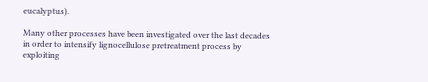eucalyptus).

Many other processes have been investigated over the last decades in order to intensify lignocellulose pretreatment process by exploiting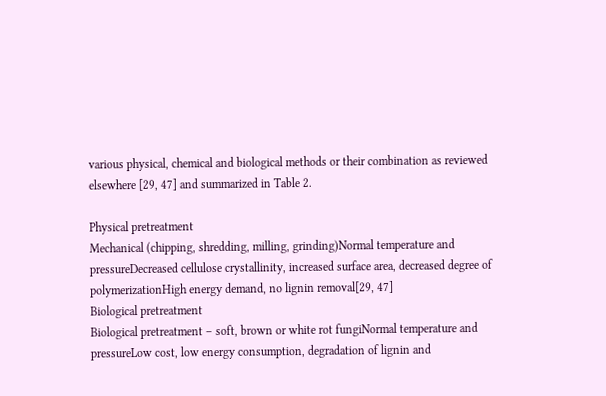various physical, chemical and biological methods or their combination as reviewed elsewhere [29, 47] and summarized in Table 2.

Physical pretreatment
Mechanical (chipping, shredding, milling, grinding)Normal temperature and pressureDecreased cellulose crystallinity, increased surface area, decreased degree of polymerizationHigh energy demand, no lignin removal[29, 47]
Biological pretreatment
Biological pretreatment – soft, brown or white rot fungiNormal temperature and pressureLow cost, low energy consumption, degradation of lignin and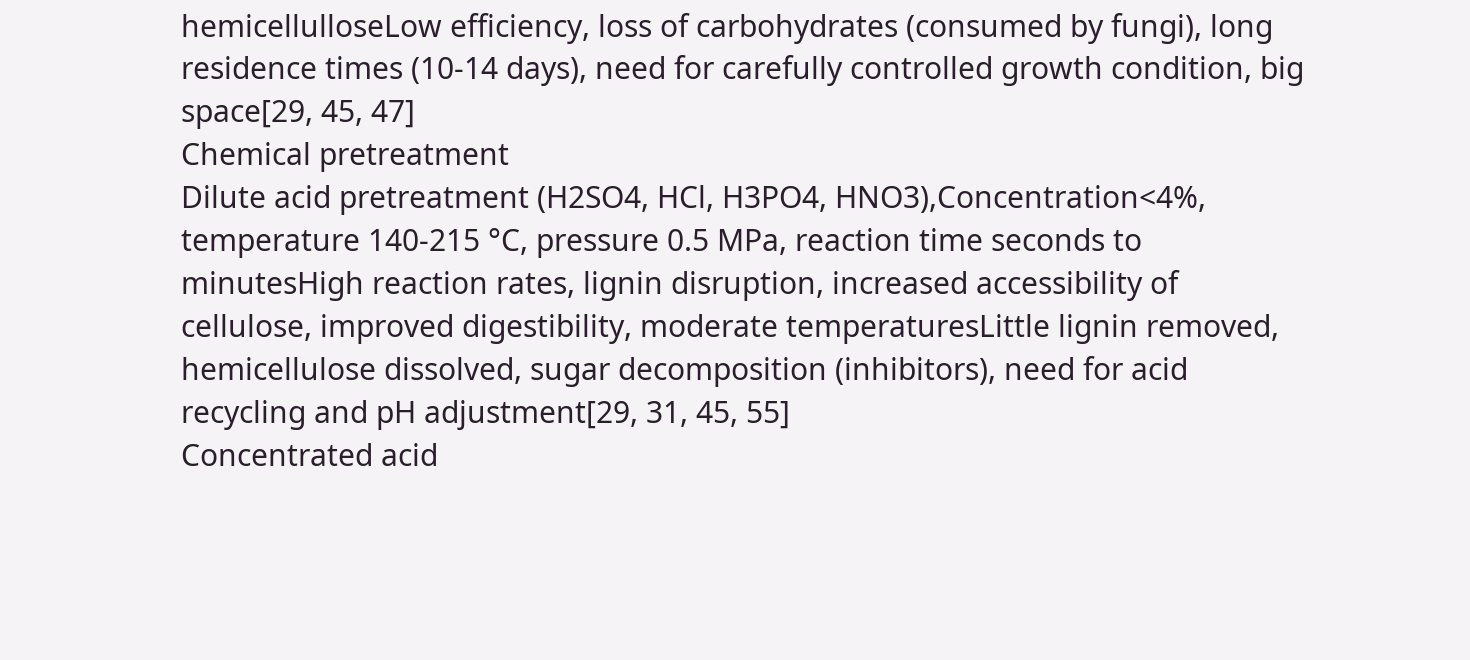hemicellulloseLow efficiency, loss of carbohydrates (consumed by fungi), long residence times (10-14 days), need for carefully controlled growth condition, big space[29, 45, 47]
Chemical pretreatment
Dilute acid pretreatment (H2SO4, HCl, H3PO4, HNO3),Concentration<4%, temperature 140-215 °C, pressure 0.5 MPa, reaction time seconds to minutesHigh reaction rates, lignin disruption, increased accessibility of cellulose, improved digestibility, moderate temperaturesLittle lignin removed, hemicellulose dissolved, sugar decomposition (inhibitors), need for acid recycling and pH adjustment[29, 31, 45, 55]
Concentrated acid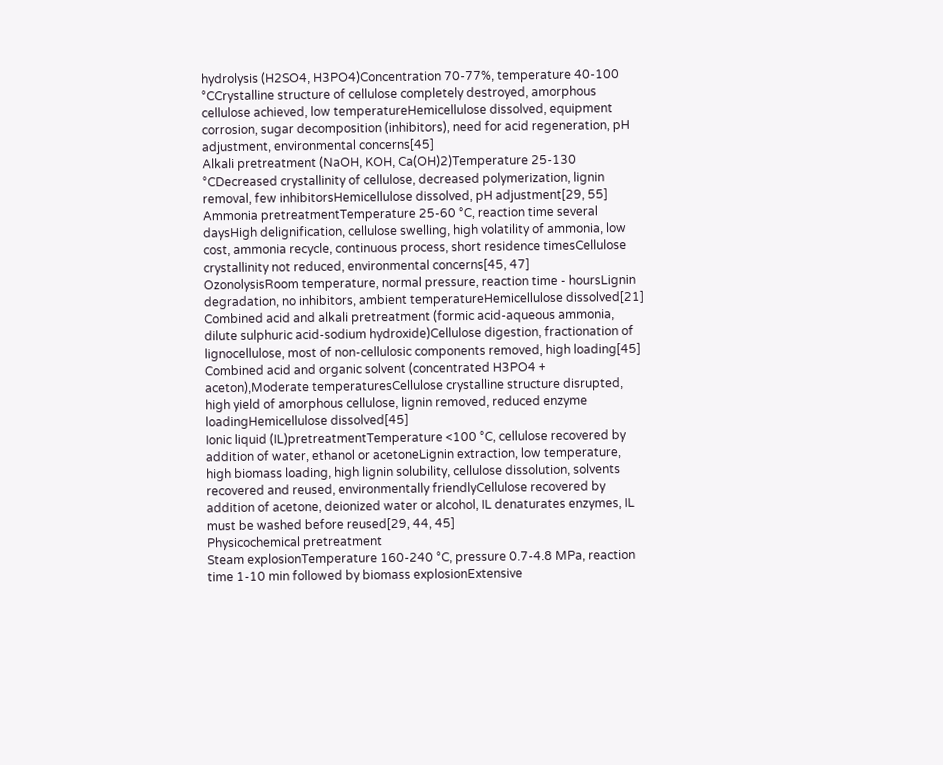hydrolysis (H2SO4, H3PO4)Concentration 70-77%, temperature 40-100 °CCrystalline structure of cellulose completely destroyed, amorphous cellulose achieved, low temperatureHemicellulose dissolved, equipment corrosion, sugar decomposition (inhibitors), need for acid regeneration, pH adjustment, environmental concerns[45]
Alkali pretreatment (NaOH, KOH, Ca(OH)2)Temperature 25-130 °CDecreased crystallinity of cellulose, decreased polymerization, lignin removal, few inhibitorsHemicellulose dissolved, pH adjustment[29, 55]
Ammonia pretreatmentTemperature 25-60 °C, reaction time several daysHigh delignification, cellulose swelling, high volatility of ammonia, low cost, ammonia recycle, continuous process, short residence timesCellulose crystallinity not reduced, environmental concerns[45, 47]
OzonolysisRoom temperature, normal pressure, reaction time - hoursLignin degradation, no inhibitors, ambient temperatureHemicellulose dissolved[21]
Combined acid and alkali pretreatment (formic acid-aqueous ammonia, dilute sulphuric acid-sodium hydroxide)Cellulose digestion, fractionation of lignocellulose, most of non-cellulosic components removed, high loading[45]
Combined acid and organic solvent (concentrated H3PO4 + aceton),Moderate temperaturesCellulose crystalline structure disrupted, high yield of amorphous cellulose, lignin removed, reduced enzyme loadingHemicellulose dissolved[45]
Ionic liquid (IL)pretreatmentTemperature <100 °C, cellulose recovered by addition of water, ethanol or acetoneLignin extraction, low temperature, high biomass loading, high lignin solubility, cellulose dissolution, solvents recovered and reused, environmentally friendlyCellulose recovered by addition of acetone, deionized water or alcohol, IL denaturates enzymes, IL must be washed before reused[29, 44, 45]
Physicochemical pretreatment
Steam explosionTemperature 160-240 °C, pressure 0.7-4.8 MPa, reaction time 1-10 min followed by biomass explosionExtensive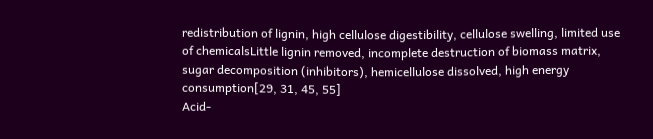redistribution of lignin, high cellulose digestibility, cellulose swelling, limited use of chemicalsLittle lignin removed, incomplete destruction of biomass matrix, sugar decomposition (inhibitors), hemicellulose dissolved, high energy consumption[29, 31, 45, 55]
Acid-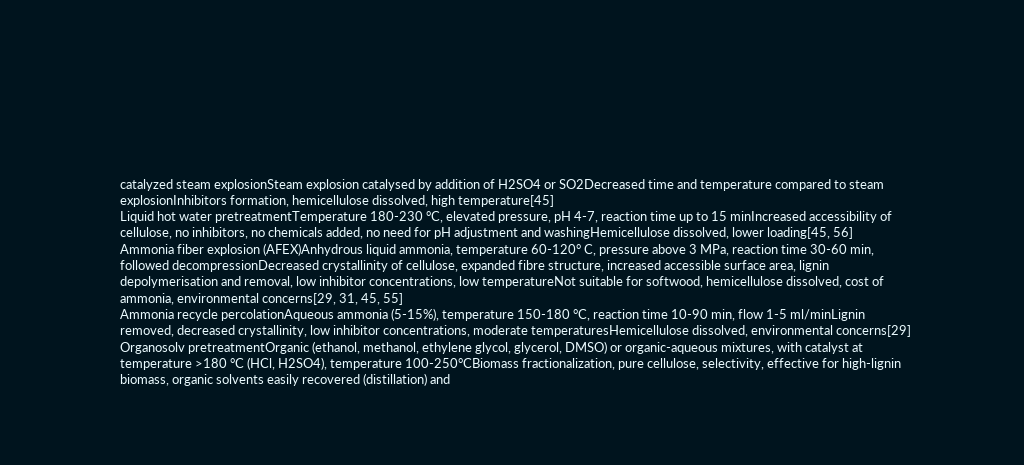catalyzed steam explosionSteam explosion catalysed by addition of H2SO4 or SO2Decreased time and temperature compared to steam explosionInhibitors formation, hemicellulose dissolved, high temperature[45]
Liquid hot water pretreatmentTemperature 180-230 °C, elevated pressure, pH 4-7, reaction time up to 15 minIncreased accessibility of cellulose, no inhibitors, no chemicals added, no need for pH adjustment and washingHemicellulose dissolved, lower loading[45, 56]
Ammonia fiber explosion (AFEX)Anhydrous liquid ammonia, temperature 60-120° C, pressure above 3 MPa, reaction time 30-60 min, followed decompressionDecreased crystallinity of cellulose, expanded fibre structure, increased accessible surface area, lignin depolymerisation and removal, low inhibitor concentrations, low temperatureNot suitable for softwood, hemicellulose dissolved, cost of ammonia, environmental concerns[29, 31, 45, 55]
Ammonia recycle percolationAqueous ammonia (5-15%), temperature 150-180 °C, reaction time 10-90 min, flow 1-5 ml/minLignin removed, decreased crystallinity, low inhibitor concentrations, moderate temperaturesHemicellulose dissolved, environmental concerns[29]
Organosolv pretreatmentOrganic (ethanol, methanol, ethylene glycol, glycerol, DMSO) or organic-aqueous mixtures, with catalyst at temperature >180 °C (HCl, H2SO4), temperature 100-250°CBiomass fractionalization, pure cellulose, selectivity, effective for high-lignin biomass, organic solvents easily recovered (distillation) and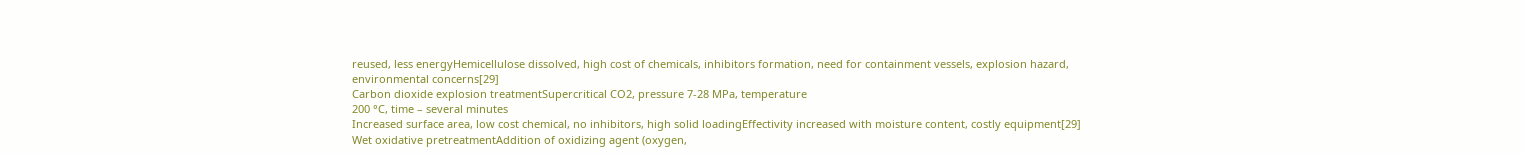reused, less energyHemicellulose dissolved, high cost of chemicals, inhibitors formation, need for containment vessels, explosion hazard, environmental concerns[29]
Carbon dioxide explosion treatmentSupercritical CO2, pressure 7-28 MPa, temperature
200 °C, time – several minutes
Increased surface area, low cost chemical, no inhibitors, high solid loadingEffectivity increased with moisture content, costly equipment[29]
Wet oxidative pretreatmentAddition of oxidizing agent (oxygen,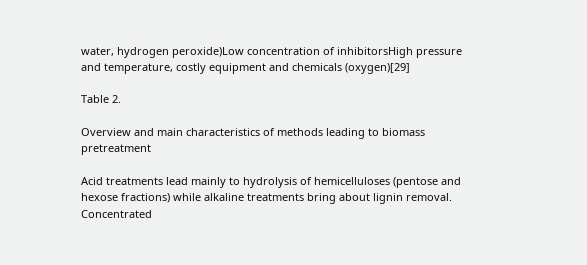water, hydrogen peroxide)Low concentration of inhibitorsHigh pressure and temperature, costly equipment and chemicals (oxygen)[29]

Table 2.

Overview and main characteristics of methods leading to biomass pretreatment

Acid treatments lead mainly to hydrolysis of hemicelluloses (pentose and hexose fractions) while alkaline treatments bring about lignin removal. Concentrated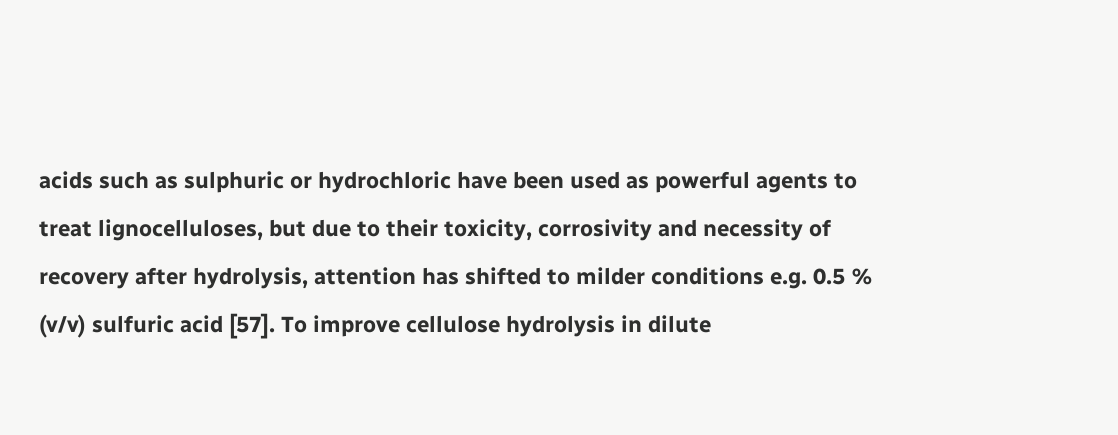acids such as sulphuric or hydrochloric have been used as powerful agents to treat lignocelluloses, but due to their toxicity, corrosivity and necessity of recovery after hydrolysis, attention has shifted to milder conditions e.g. 0.5 % (v/v) sulfuric acid [57]. To improve cellulose hydrolysis in dilute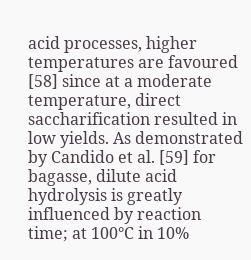acid processes, higher temperatures are favoured [58] since at a moderate temperature, direct saccharification resulted in low yields. As demonstrated by Candido et al. [59] for bagasse, dilute acid hydrolysis is greatly influenced by reaction time; at 100°C in 10%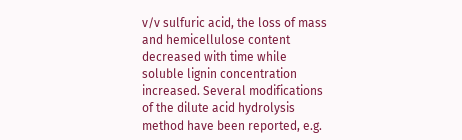v/v sulfuric acid, the loss of mass and hemicellulose content decreased with time while soluble lignin concentration increased. Several modifications of the dilute acid hydrolysis method have been reported, e.g.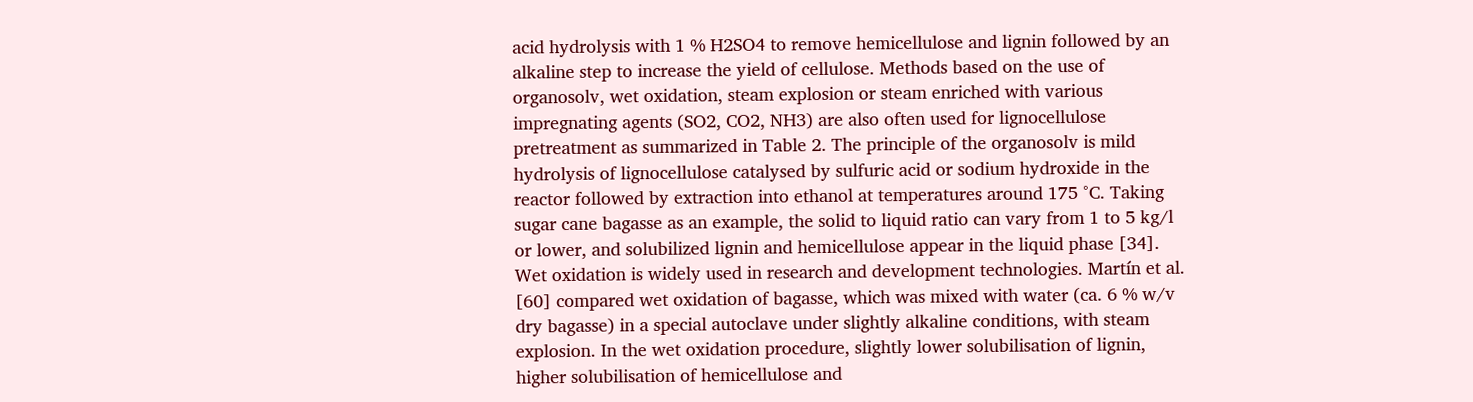acid hydrolysis with 1 % H2SO4 to remove hemicellulose and lignin followed by an alkaline step to increase the yield of cellulose. Methods based on the use of organosolv, wet oxidation, steam explosion or steam enriched with various impregnating agents (SO2, CO2, NH3) are also often used for lignocellulose pretreatment as summarized in Table 2. The principle of the organosolv is mild hydrolysis of lignocellulose catalysed by sulfuric acid or sodium hydroxide in the reactor followed by extraction into ethanol at temperatures around 175 °C. Taking sugar cane bagasse as an example, the solid to liquid ratio can vary from 1 to 5 kg/l or lower, and solubilized lignin and hemicellulose appear in the liquid phase [34]. Wet oxidation is widely used in research and development technologies. Martín et al. [60] compared wet oxidation of bagasse, which was mixed with water (ca. 6 % w/v dry bagasse) in a special autoclave under slightly alkaline conditions, with steam explosion. In the wet oxidation procedure, slightly lower solubilisation of lignin, higher solubilisation of hemicellulose and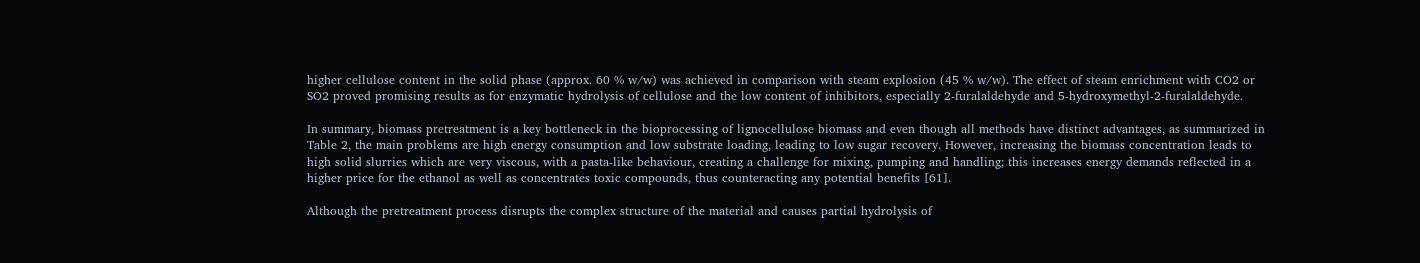higher cellulose content in the solid phase (approx. 60 % w/w) was achieved in comparison with steam explosion (45 % w/w). The effect of steam enrichment with CO2 or SO2 proved promising results as for enzymatic hydrolysis of cellulose and the low content of inhibitors, especially 2-furalaldehyde and 5-hydroxymethyl-2-furalaldehyde.

In summary, biomass pretreatment is a key bottleneck in the bioprocessing of lignocellulose biomass and even though all methods have distinct advantages, as summarized in Table 2, the main problems are high energy consumption and low substrate loading, leading to low sugar recovery. However, increasing the biomass concentration leads to high solid slurries which are very viscous, with a pasta-like behaviour, creating a challenge for mixing, pumping and handling; this increases energy demands reflected in a higher price for the ethanol as well as concentrates toxic compounds, thus counteracting any potential benefits [61].

Although the pretreatment process disrupts the complex structure of the material and causes partial hydrolysis of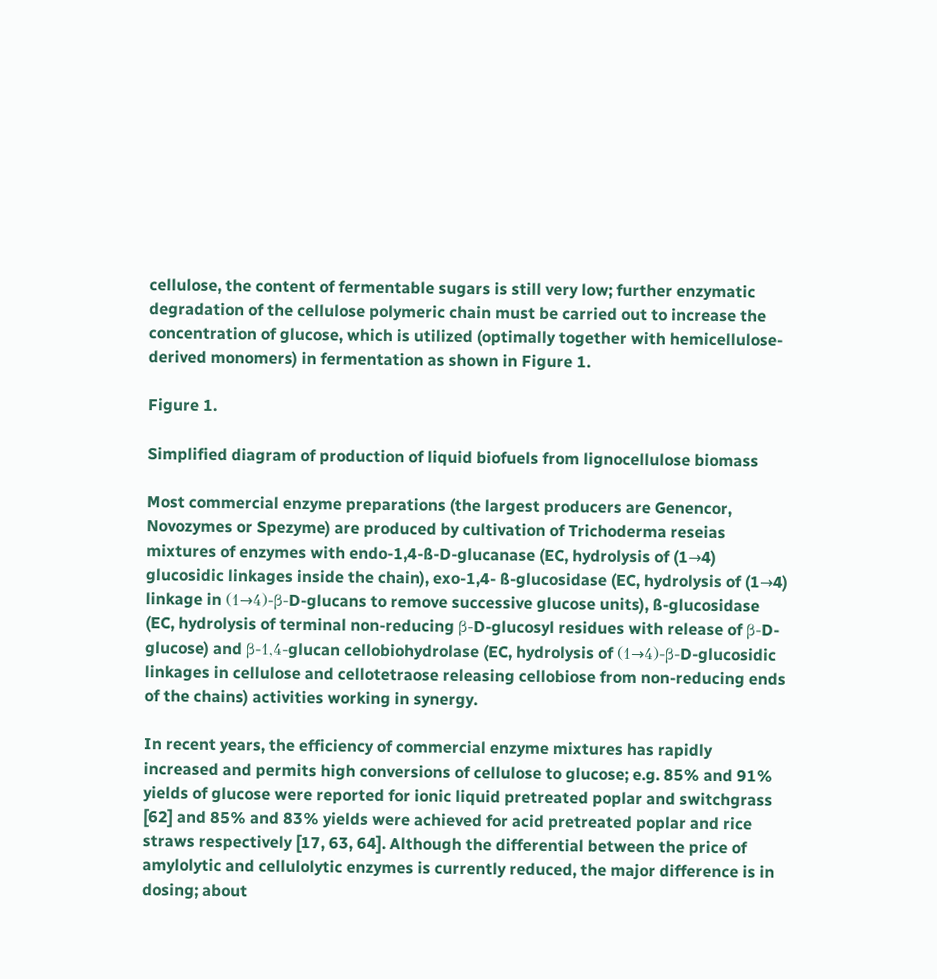cellulose, the content of fermentable sugars is still very low; further enzymatic degradation of the cellulose polymeric chain must be carried out to increase the concentration of glucose, which is utilized (optimally together with hemicellulose-derived monomers) in fermentation as shown in Figure 1.

Figure 1.

Simplified diagram of production of liquid biofuels from lignocellulose biomass

Most commercial enzyme preparations (the largest producers are Genencor, Novozymes or Spezyme) are produced by cultivation of Trichoderma reseias mixtures of enzymes with endo-1,4-ß-D-glucanase (EC, hydrolysis of (1→4) glucosidic linkages inside the chain), exo-1,4- ß-glucosidase (EC, hydrolysis of (1→4) linkage in (1→4)-β-D-glucans to remove successive glucose units), ß-glucosidase (EC, hydrolysis of terminal non-reducing β-D-glucosyl residues with release of β-D-glucose) and β-1,4-glucan cellobiohydrolase (EC, hydrolysis of (1→4)-β-D-glucosidic linkages in cellulose and cellotetraose releasing cellobiose from non-reducing ends of the chains) activities working in synergy.

In recent years, the efficiency of commercial enzyme mixtures has rapidly increased and permits high conversions of cellulose to glucose; e.g. 85% and 91% yields of glucose were reported for ionic liquid pretreated poplar and switchgrass [62] and 85% and 83% yields were achieved for acid pretreated poplar and rice straws respectively [17, 63, 64]. Although the differential between the price of amylolytic and cellulolytic enzymes is currently reduced, the major difference is in dosing; about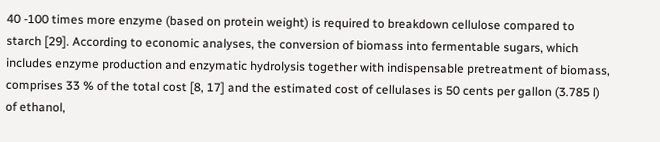40 -100 times more enzyme (based on protein weight) is required to breakdown cellulose compared to starch [29]. According to economic analyses, the conversion of biomass into fermentable sugars, which includes enzyme production and enzymatic hydrolysis together with indispensable pretreatment of biomass, comprises 33 % of the total cost [8, 17] and the estimated cost of cellulases is 50 cents per gallon (3.785 l) of ethanol,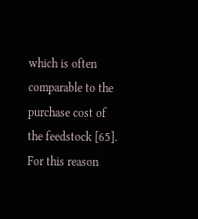which is often comparable to the purchase cost of the feedstock [65]. For this reason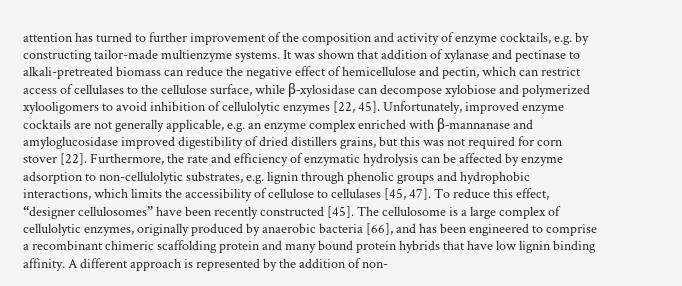attention has turned to further improvement of the composition and activity of enzyme cocktails, e.g. by constructing tailor-made multienzyme systems. It was shown that addition of xylanase and pectinase to alkali-pretreated biomass can reduce the negative effect of hemicellulose and pectin, which can restrict access of cellulases to the cellulose surface, while β-xylosidase can decompose xylobiose and polymerized xylooligomers to avoid inhibition of cellulolytic enzymes [22, 45]. Unfortunately, improved enzyme cocktails are not generally applicable, e.g. an enzyme complex enriched with β-mannanase and amyloglucosidase improved digestibility of dried distillers grains, but this was not required for corn stover [22]. Furthermore, the rate and efficiency of enzymatic hydrolysis can be affected by enzyme adsorption to non-cellulolytic substrates, e.g. lignin through phenolic groups and hydrophobic interactions, which limits the accessibility of cellulose to cellulases [45, 47]. To reduce this effect, “designer cellulosomes” have been recently constructed [45]. The cellulosome is a large complex of cellulolytic enzymes, originally produced by anaerobic bacteria [66], and has been engineered to comprise a recombinant chimeric scaffolding protein and many bound protein hybrids that have low lignin binding affinity. A different approach is represented by the addition of non-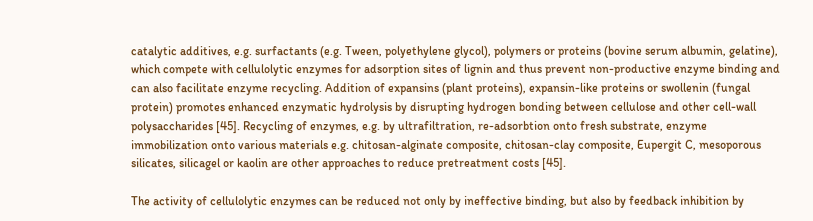catalytic additives, e.g. surfactants (e.g. Tween, polyethylene glycol), polymers or proteins (bovine serum albumin, gelatine), which compete with cellulolytic enzymes for adsorption sites of lignin and thus prevent non-productive enzyme binding and can also facilitate enzyme recycling. Addition of expansins (plant proteins), expansin-like proteins or swollenin (fungal protein) promotes enhanced enzymatic hydrolysis by disrupting hydrogen bonding between cellulose and other cell-wall polysaccharides [45]. Recycling of enzymes, e.g. by ultrafiltration, re-adsorbtion onto fresh substrate, enzyme immobilization onto various materials e.g. chitosan-alginate composite, chitosan-clay composite, Eupergit C, mesoporous silicates, silicagel or kaolin are other approaches to reduce pretreatment costs [45].

The activity of cellulolytic enzymes can be reduced not only by ineffective binding, but also by feedback inhibition by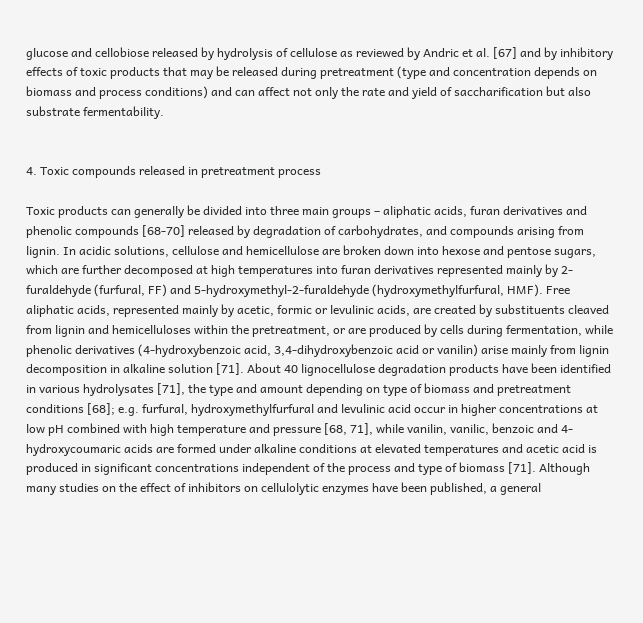glucose and cellobiose released by hydrolysis of cellulose as reviewed by Andric et al. [67] and by inhibitory effects of toxic products that may be released during pretreatment (type and concentration depends on biomass and process conditions) and can affect not only the rate and yield of saccharification but also substrate fermentability.


4. Toxic compounds released in pretreatment process

Toxic products can generally be divided into three main groups – aliphatic acids, furan derivatives and phenolic compounds [68-70] released by degradation of carbohydrates, and compounds arising from lignin. In acidic solutions, cellulose and hemicellulose are broken down into hexose and pentose sugars, which are further decomposed at high temperatures into furan derivatives represented mainly by 2-furaldehyde (furfural, FF) and 5-hydroxymethyl-2-furaldehyde (hydroxymethylfurfural, HMF). Free aliphatic acids, represented mainly by acetic, formic or levulinic acids, are created by substituents cleaved from lignin and hemicelluloses within the pretreatment, or are produced by cells during fermentation, while phenolic derivatives (4-hydroxybenzoic acid, 3,4-dihydroxybenzoic acid or vanilin) arise mainly from lignin decomposition in alkaline solution [71]. About 40 lignocellulose degradation products have been identified in various hydrolysates [71], the type and amount depending on type of biomass and pretreatment conditions [68]; e.g. furfural, hydroxymethylfurfural and levulinic acid occur in higher concentrations at low pH combined with high temperature and pressure [68, 71], while vanilin, vanilic, benzoic and 4-hydroxycoumaric acids are formed under alkaline conditions at elevated temperatures and acetic acid is produced in significant concentrations independent of the process and type of biomass [71]. Although many studies on the effect of inhibitors on cellulolytic enzymes have been published, a general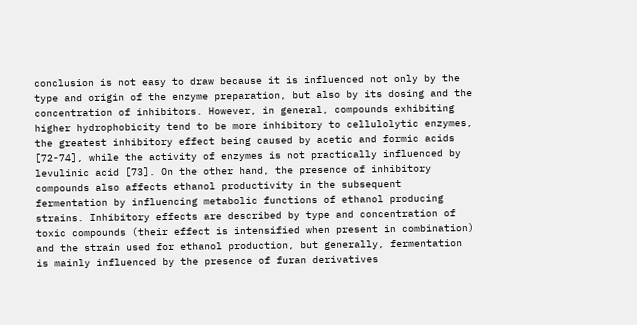conclusion is not easy to draw because it is influenced not only by the type and origin of the enzyme preparation, but also by its dosing and the concentration of inhibitors. However, in general, compounds exhibiting higher hydrophobicity tend to be more inhibitory to cellulolytic enzymes, the greatest inhibitory effect being caused by acetic and formic acids [72-74], while the activity of enzymes is not practically influenced by levulinic acid [73]. On the other hand, the presence of inhibitory compounds also affects ethanol productivity in the subsequent fermentation by influencing metabolic functions of ethanol producing strains. Inhibitory effects are described by type and concentration of toxic compounds (their effect is intensified when present in combination) and the strain used for ethanol production, but generally, fermentation is mainly influenced by the presence of furan derivatives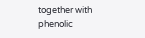together with phenolic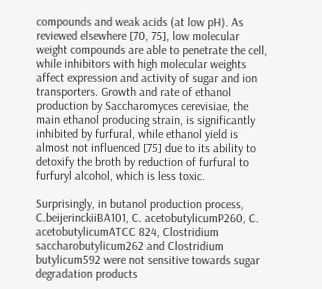compounds and weak acids (at low pH). As reviewed elsewhere [70, 75], low molecular weight compounds are able to penetrate the cell, while inhibitors with high molecular weights affect expression and activity of sugar and ion transporters. Growth and rate of ethanol production by Saccharomyces cerevisiae, the main ethanol producing strain, is significantly inhibited by furfural, while ethanol yield is almost not influenced [75] due to its ability to detoxify the broth by reduction of furfural to furfuryl alcohol, which is less toxic.

Surprisingly, in butanol production process, C.beijerinckiiBA101, C. acetobutylicumP260, C. acetobutylicumATCC 824, Clostridium saccharobutylicum262 and Clostridium butylicum592 were not sensitive towards sugar degradation products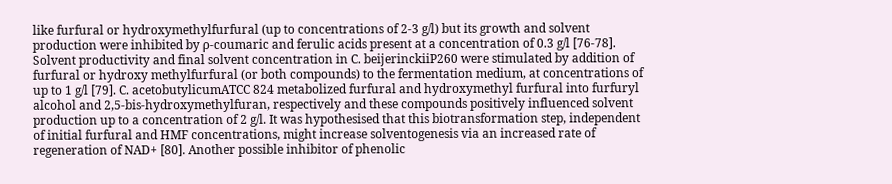like furfural or hydroxymethylfurfural (up to concentrations of 2-3 g/l) but its growth and solvent production were inhibited by ρ-coumaric and ferulic acids present at a concentration of 0.3 g/l [76-78]. Solvent productivity and final solvent concentration in C. beijerinckiiP260 were stimulated by addition of furfural or hydroxy methylfurfural (or both compounds) to the fermentation medium, at concentrations of up to 1 g/l [79]. C. acetobutylicumATCC 824 metabolized furfural and hydroxymethyl furfural into furfuryl alcohol and 2,5-bis-hydroxymethylfuran, respectively and these compounds positively influenced solvent production up to a concentration of 2 g/l. It was hypothesised that this biotransformation step, independent of initial furfural and HMF concentrations, might increase solventogenesis via an increased rate of regeneration of NAD+ [80]. Another possible inhibitor of phenolic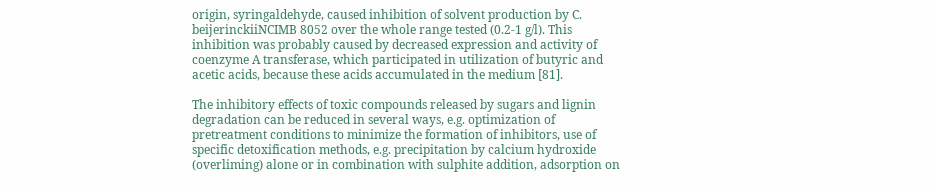origin, syringaldehyde, caused inhibition of solvent production by C. beijerinckiiNCIMB 8052 over the whole range tested (0.2-1 g/l). This inhibition was probably caused by decreased expression and activity of coenzyme A transferase, which participated in utilization of butyric and acetic acids, because these acids accumulated in the medium [81].

The inhibitory effects of toxic compounds released by sugars and lignin degradation can be reduced in several ways, e.g. optimization of pretreatment conditions to minimize the formation of inhibitors, use of specific detoxification methods, e.g. precipitation by calcium hydroxide (overliming) alone or in combination with sulphite addition, adsorption on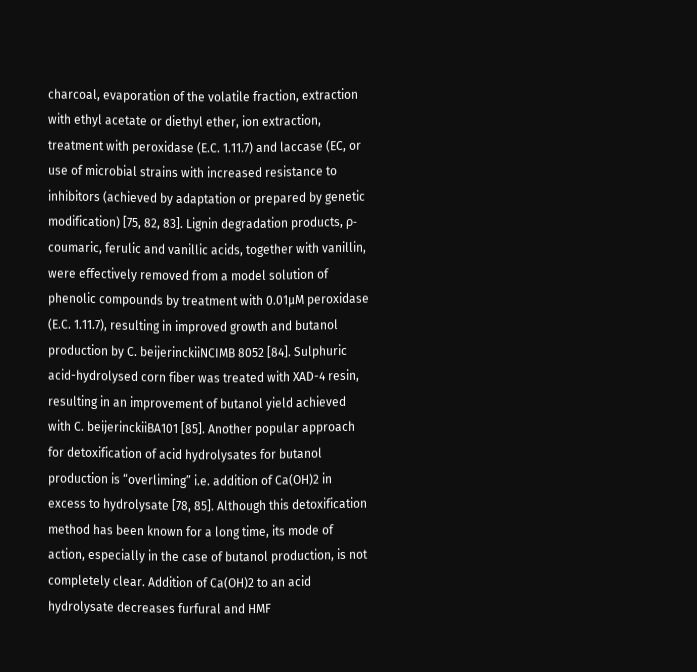charcoal, evaporation of the volatile fraction, extraction with ethyl acetate or diethyl ether, ion extraction, treatment with peroxidase (E.C. 1.11.7) and laccase (EC, or use of microbial strains with increased resistance to inhibitors (achieved by adaptation or prepared by genetic modification) [75, 82, 83]. Lignin degradation products, ρ-coumaric, ferulic and vanillic acids, together with vanillin, were effectively removed from a model solution of phenolic compounds by treatment with 0.01µM peroxidase (E.C. 1.11.7), resulting in improved growth and butanol production by C. beijerinckiiNCIMB 8052 [84]. Sulphuric acid-hydrolysed corn fiber was treated with XAD-4 resin, resulting in an improvement of butanol yield achieved with C. beijerinckiiBA101 [85]. Another popular approach for detoxification of acid hydrolysates for butanol production is “overliming” i.e. addition of Ca(OH)2 in excess to hydrolysate [78, 85]. Although this detoxification method has been known for a long time, its mode of action, especially in the case of butanol production, is not completely clear. Addition of Ca(OH)2 to an acid hydrolysate decreases furfural and HMF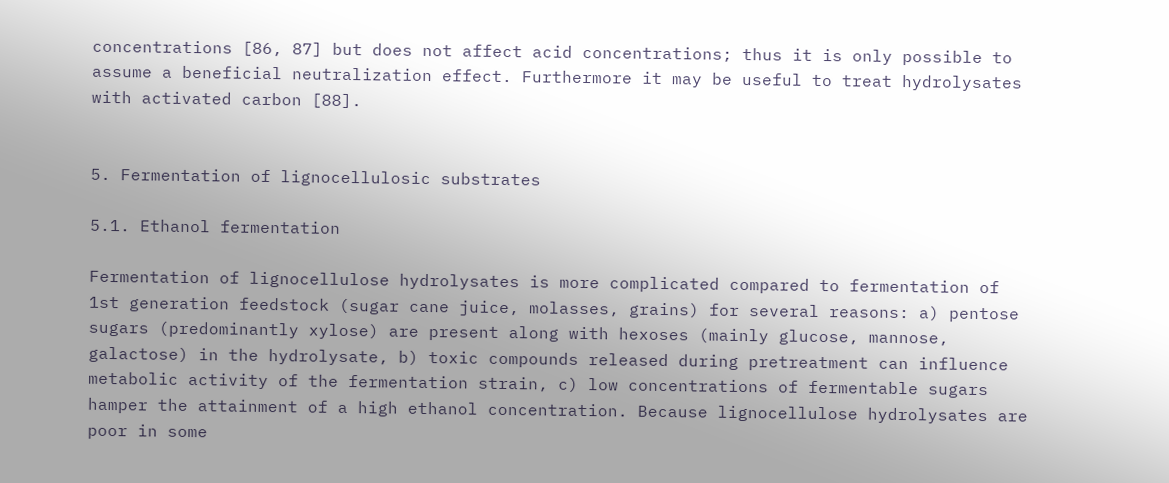concentrations [86, 87] but does not affect acid concentrations; thus it is only possible to assume a beneficial neutralization effect. Furthermore it may be useful to treat hydrolysates with activated carbon [88].


5. Fermentation of lignocellulosic substrates

5.1. Ethanol fermentation

Fermentation of lignocellulose hydrolysates is more complicated compared to fermentation of 1st generation feedstock (sugar cane juice, molasses, grains) for several reasons: a) pentose sugars (predominantly xylose) are present along with hexoses (mainly glucose, mannose, galactose) in the hydrolysate, b) toxic compounds released during pretreatment can influence metabolic activity of the fermentation strain, c) low concentrations of fermentable sugars hamper the attainment of a high ethanol concentration. Because lignocellulose hydrolysates are poor in some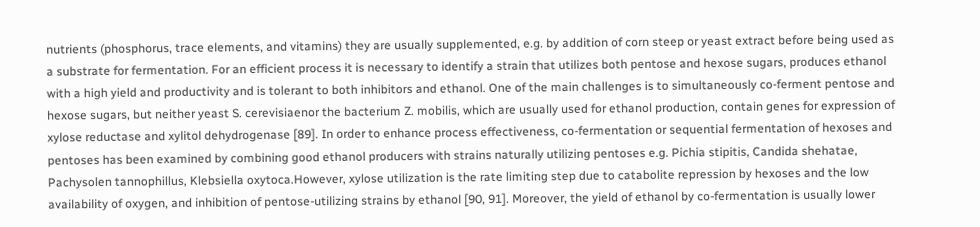nutrients (phosphorus, trace elements, and vitamins) they are usually supplemented, e.g. by addition of corn steep or yeast extract before being used as a substrate for fermentation. For an efficient process it is necessary to identify a strain that utilizes both pentose and hexose sugars, produces ethanol with a high yield and productivity and is tolerant to both inhibitors and ethanol. One of the main challenges is to simultaneously co-ferment pentose and hexose sugars, but neither yeast S. cerevisiaenor the bacterium Z. mobilis, which are usually used for ethanol production, contain genes for expression of xylose reductase and xylitol dehydrogenase [89]. In order to enhance process effectiveness, co-fermentation or sequential fermentation of hexoses and pentoses has been examined by combining good ethanol producers with strains naturally utilizing pentoses e.g. Pichia stipitis, Candida shehatae, Pachysolen tannophillus, Klebsiella oxytoca.However, xylose utilization is the rate limiting step due to catabolite repression by hexoses and the low availability of oxygen, and inhibition of pentose-utilizing strains by ethanol [90, 91]. Moreover, the yield of ethanol by co-fermentation is usually lower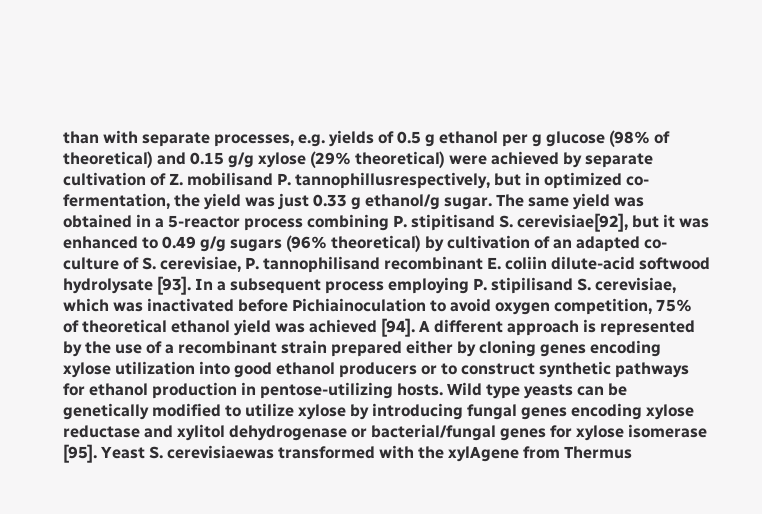than with separate processes, e.g. yields of 0.5 g ethanol per g glucose (98% of theoretical) and 0.15 g/g xylose (29% theoretical) were achieved by separate cultivation of Z. mobilisand P. tannophillusrespectively, but in optimized co-fermentation, the yield was just 0.33 g ethanol/g sugar. The same yield was obtained in a 5-reactor process combining P. stipitisand S. cerevisiae[92], but it was enhanced to 0.49 g/g sugars (96% theoretical) by cultivation of an adapted co-culture of S. cerevisiae, P. tannophilisand recombinant E. coliin dilute-acid softwood hydrolysate [93]. In a subsequent process employing P. stipilisand S. cerevisiae, which was inactivated before Pichiainoculation to avoid oxygen competition, 75% of theoretical ethanol yield was achieved [94]. A different approach is represented by the use of a recombinant strain prepared either by cloning genes encoding xylose utilization into good ethanol producers or to construct synthetic pathways for ethanol production in pentose-utilizing hosts. Wild type yeasts can be genetically modified to utilize xylose by introducing fungal genes encoding xylose reductase and xylitol dehydrogenase or bacterial/fungal genes for xylose isomerase [95]. Yeast S. cerevisiaewas transformed with the xylAgene from Thermus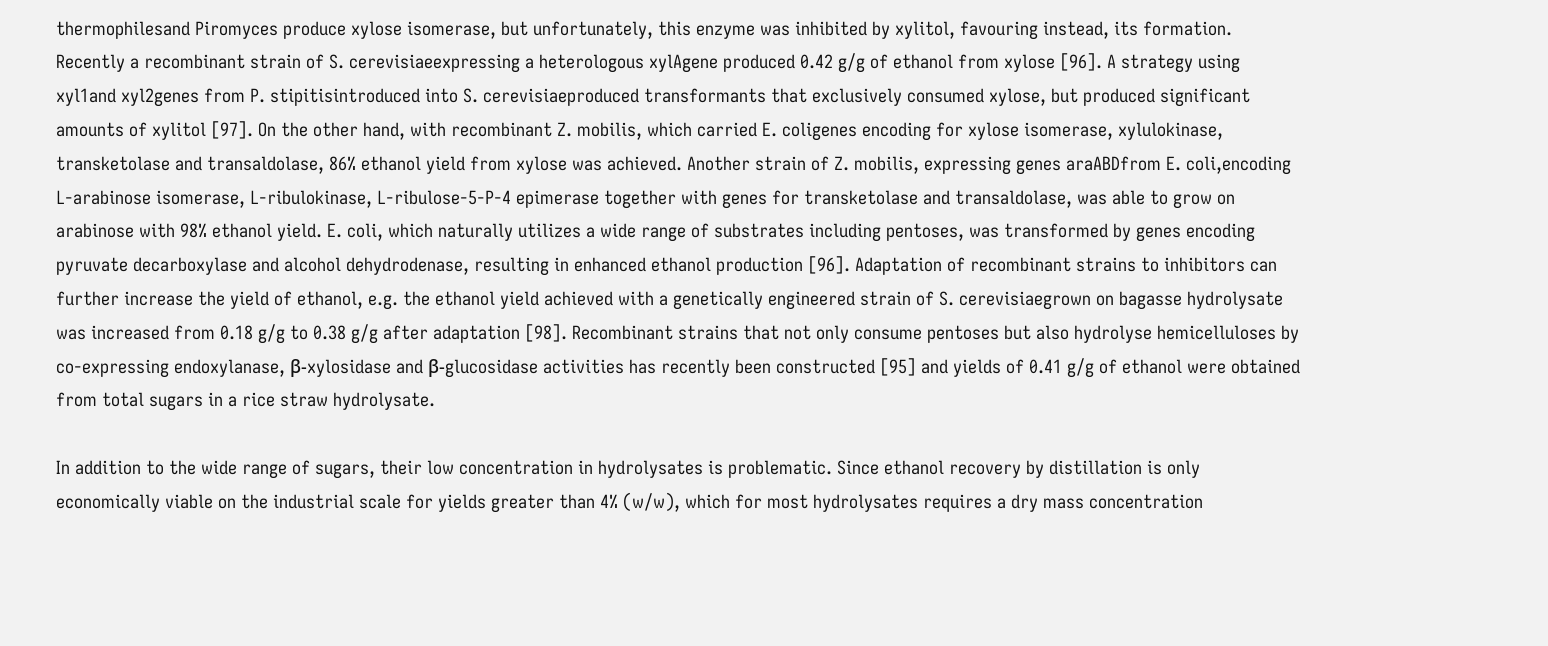thermophilesand Piromyces produce xylose isomerase, but unfortunately, this enzyme was inhibited by xylitol, favouring instead, its formation. Recently a recombinant strain of S. cerevisiaeexpressing a heterologous xylAgene produced 0.42 g/g of ethanol from xylose [96]. A strategy using xyl1and xyl2genes from P. stipitisintroduced into S. cerevisiaeproduced transformants that exclusively consumed xylose, but produced significant amounts of xylitol [97]. On the other hand, with recombinant Z. mobilis, which carried E. coligenes encoding for xylose isomerase, xylulokinase, transketolase and transaldolase, 86% ethanol yield from xylose was achieved. Another strain of Z. mobilis, expressing genes araABDfrom E. coli,encoding L-arabinose isomerase, L-ribulokinase, L-ribulose-5-P-4 epimerase together with genes for transketolase and transaldolase, was able to grow on arabinose with 98% ethanol yield. E. coli, which naturally utilizes a wide range of substrates including pentoses, was transformed by genes encoding pyruvate decarboxylase and alcohol dehydrodenase, resulting in enhanced ethanol production [96]. Adaptation of recombinant strains to inhibitors can further increase the yield of ethanol, e.g. the ethanol yield achieved with a genetically engineered strain of S. cerevisiaegrown on bagasse hydrolysate was increased from 0.18 g/g to 0.38 g/g after adaptation [98]. Recombinant strains that not only consume pentoses but also hydrolyse hemicelluloses by co-expressing endoxylanase, β-xylosidase and β-glucosidase activities has recently been constructed [95] and yields of 0.41 g/g of ethanol were obtained from total sugars in a rice straw hydrolysate.

In addition to the wide range of sugars, their low concentration in hydrolysates is problematic. Since ethanol recovery by distillation is only economically viable on the industrial scale for yields greater than 4% (w/w), which for most hydrolysates requires a dry mass concentration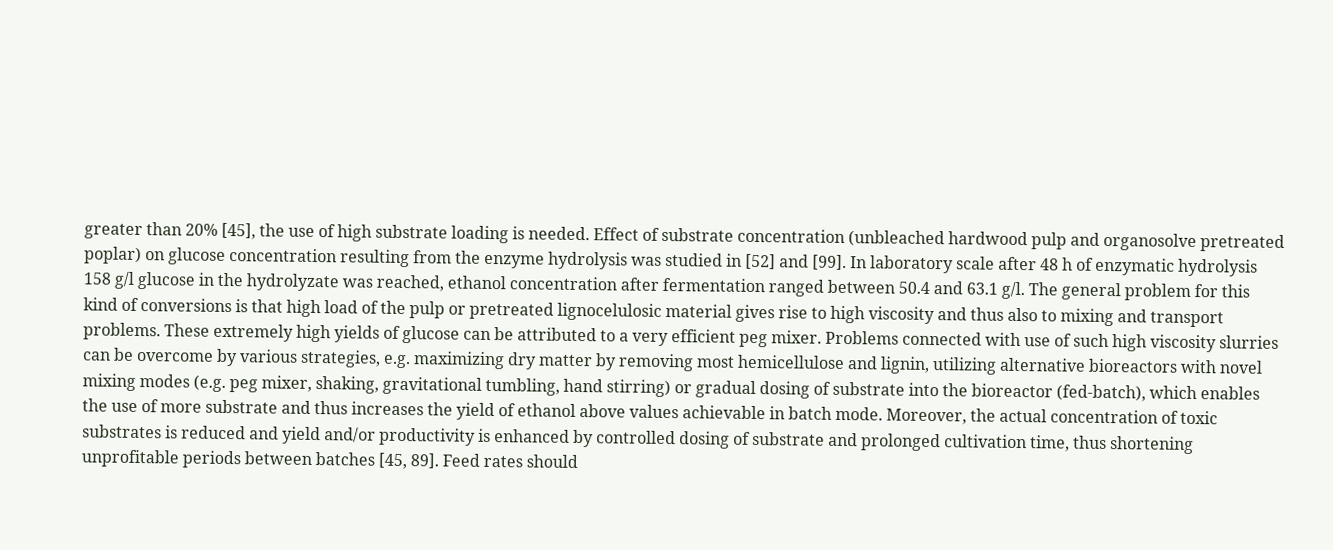greater than 20% [45], the use of high substrate loading is needed. Effect of substrate concentration (unbleached hardwood pulp and organosolve pretreated poplar) on glucose concentration resulting from the enzyme hydrolysis was studied in [52] and [99]. In laboratory scale after 48 h of enzymatic hydrolysis 158 g/l glucose in the hydrolyzate was reached, ethanol concentration after fermentation ranged between 50.4 and 63.1 g/l. The general problem for this kind of conversions is that high load of the pulp or pretreated lignocelulosic material gives rise to high viscosity and thus also to mixing and transport problems. These extremely high yields of glucose can be attributed to a very efficient peg mixer. Problems connected with use of such high viscosity slurries can be overcome by various strategies, e.g. maximizing dry matter by removing most hemicellulose and lignin, utilizing alternative bioreactors with novel mixing modes (e.g. peg mixer, shaking, gravitational tumbling, hand stirring) or gradual dosing of substrate into the bioreactor (fed-batch), which enables the use of more substrate and thus increases the yield of ethanol above values achievable in batch mode. Moreover, the actual concentration of toxic substrates is reduced and yield and/or productivity is enhanced by controlled dosing of substrate and prolonged cultivation time, thus shortening unprofitable periods between batches [45, 89]. Feed rates should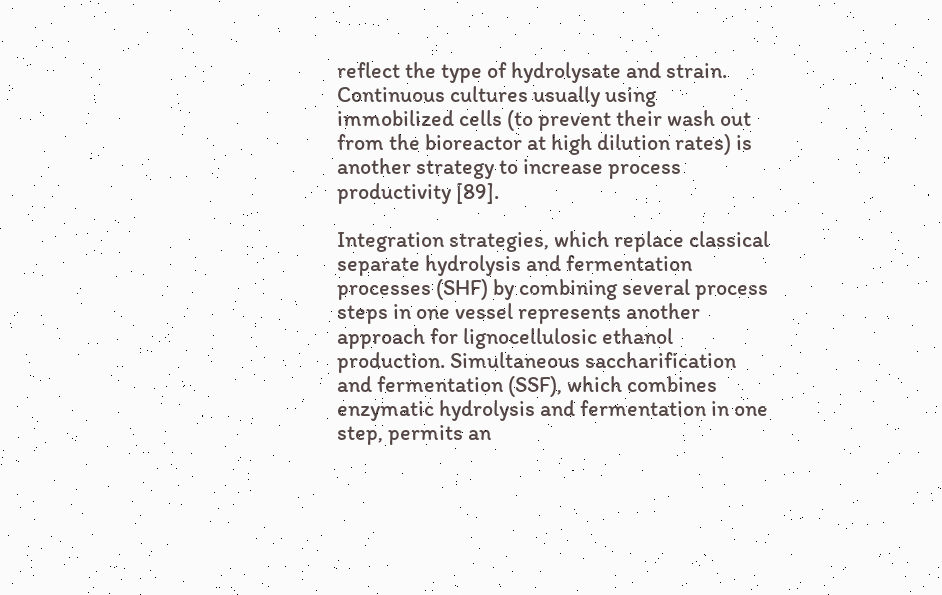reflect the type of hydrolysate and strain. Continuous cultures usually using immobilized cells (to prevent their wash out from the bioreactor at high dilution rates) is another strategy to increase process productivity [89].

Integration strategies, which replace classical separate hydrolysis and fermentation processes (SHF) by combining several process steps in one vessel represents another approach for lignocellulosic ethanol production. Simultaneous saccharification and fermentation (SSF), which combines enzymatic hydrolysis and fermentation in one step, permits an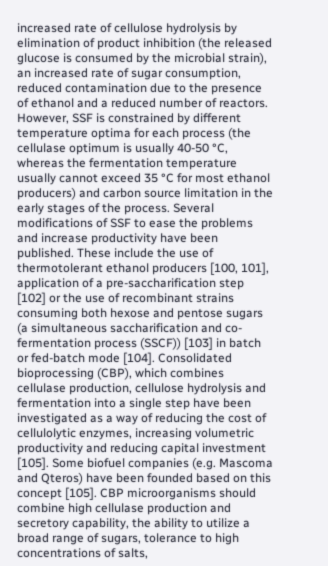increased rate of cellulose hydrolysis by elimination of product inhibition (the released glucose is consumed by the microbial strain), an increased rate of sugar consumption, reduced contamination due to the presence of ethanol and a reduced number of reactors. However, SSF is constrained by different temperature optima for each process (the cellulase optimum is usually 40-50 °C, whereas the fermentation temperature usually cannot exceed 35 °C for most ethanol producers) and carbon source limitation in the early stages of the process. Several modifications of SSF to ease the problems and increase productivity have been published. These include the use of thermotolerant ethanol producers [100, 101], application of a pre-saccharification step [102] or the use of recombinant strains consuming both hexose and pentose sugars (a simultaneous saccharification and co-fermentation process (SSCF)) [103] in batch or fed-batch mode [104]. Consolidated bioprocessing (CBP), which combines cellulase production, cellulose hydrolysis and fermentation into a single step have been investigated as a way of reducing the cost of cellulolytic enzymes, increasing volumetric productivity and reducing capital investment [105]. Some biofuel companies (e.g. Mascoma and Qteros) have been founded based on this concept [105]. CBP microorganisms should combine high cellulase production and secretory capability, the ability to utilize a broad range of sugars, tolerance to high concentrations of salts,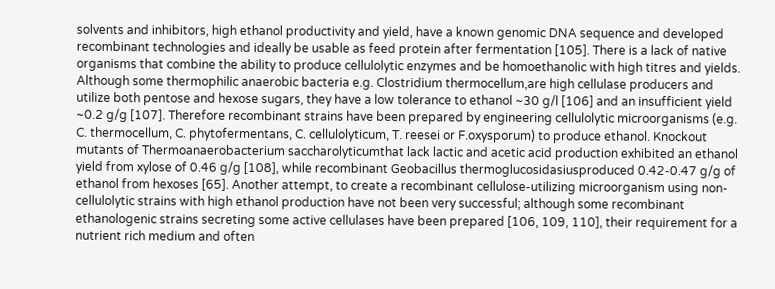solvents and inhibitors, high ethanol productivity and yield, have a known genomic DNA sequence and developed recombinant technologies and ideally be usable as feed protein after fermentation [105]. There is a lack of native organisms that combine the ability to produce cellulolytic enzymes and be homoethanolic with high titres and yields. Although some thermophilic anaerobic bacteria e.g. Clostridium thermocellum,are high cellulase producers and utilize both pentose and hexose sugars, they have a low tolerance to ethanol ~30 g/l [106] and an insufficient yield ~0.2 g/g [107]. Therefore recombinant strains have been prepared by engineering cellulolytic microorganisms (e.g. C. thermocellum, C. phytofermentans, C. cellulolyticum, T. reesei or F.oxysporum) to produce ethanol. Knockout mutants of Thermoanaerobacterium saccharolyticumthat lack lactic and acetic acid production exhibited an ethanol yield from xylose of 0.46 g/g [108], while recombinant Geobacillus thermoglucosidasiusproduced 0.42-0.47 g/g of ethanol from hexoses [65]. Another attempt, to create a recombinant cellulose-utilizing microorganism using non-cellulolytic strains with high ethanol production have not been very successful; although some recombinant ethanologenic strains secreting some active cellulases have been prepared [106, 109, 110], their requirement for a nutrient rich medium and often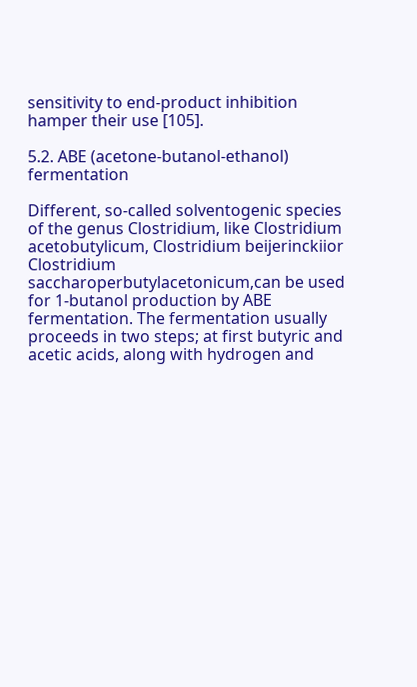sensitivity to end-product inhibition hamper their use [105].

5.2. ABE (acetone-butanol-ethanol) fermentation

Different, so-called solventogenic species of the genus Clostridium, like Clostridium acetobutylicum, Clostridium beijerinckiior Clostridium saccharoperbutylacetonicum,can be used for 1-butanol production by ABE fermentation. The fermentation usually proceeds in two steps; at first butyric and acetic acids, along with hydrogen and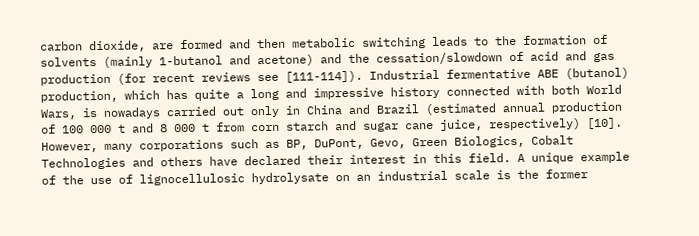carbon dioxide, are formed and then metabolic switching leads to the formation of solvents (mainly 1-butanol and acetone) and the cessation/slowdown of acid and gas production (for recent reviews see [111-114]). Industrial fermentative ABE (butanol) production, which has quite a long and impressive history connected with both World Wars, is nowadays carried out only in China and Brazil (estimated annual production of 100 000 t and 8 000 t from corn starch and sugar cane juice, respectively) [10]. However, many corporations such as BP, DuPont, Gevo, Green Biologics, Cobalt Technologies and others have declared their interest in this field. A unique example of the use of lignocellulosic hydrolysate on an industrial scale is the former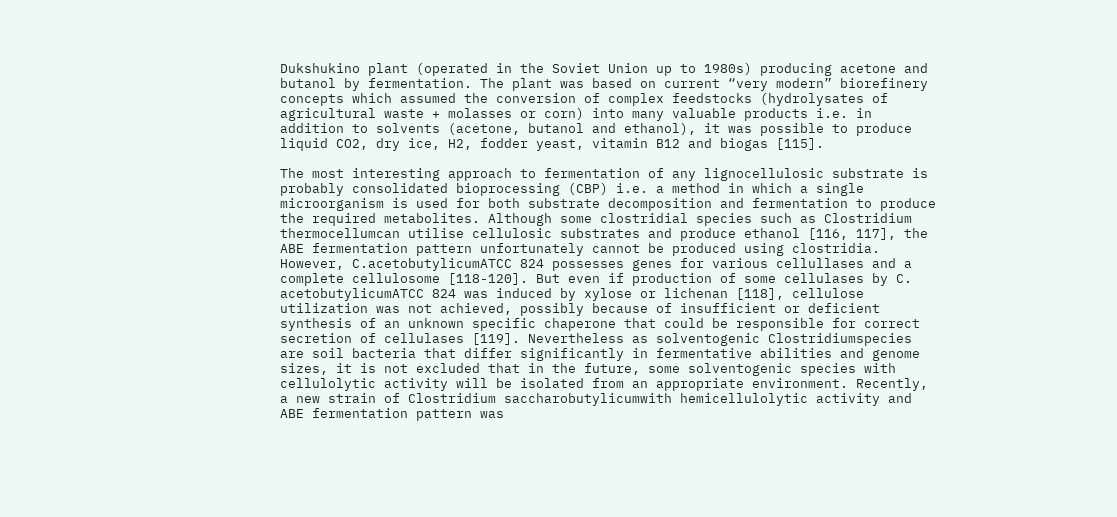Dukshukino plant (operated in the Soviet Union up to 1980s) producing acetone and butanol by fermentation. The plant was based on current “very modern” biorefinery concepts which assumed the conversion of complex feedstocks (hydrolysates of agricultural waste + molasses or corn) into many valuable products i.e. in addition to solvents (acetone, butanol and ethanol), it was possible to produce liquid CO2, dry ice, H2, fodder yeast, vitamin B12 and biogas [115].

The most interesting approach to fermentation of any lignocellulosic substrate is probably consolidated bioprocessing (CBP) i.e. a method in which a single microorganism is used for both substrate decomposition and fermentation to produce the required metabolites. Although some clostridial species such as Clostridium thermocellumcan utilise cellulosic substrates and produce ethanol [116, 117], the ABE fermentation pattern unfortunately cannot be produced using clostridia. However, C.acetobutylicumATCC 824 possesses genes for various cellullases and a complete cellulosome [118-120]. But even if production of some cellulases by C. acetobutylicumATCC 824 was induced by xylose or lichenan [118], cellulose utilization was not achieved, possibly because of insufficient or deficient synthesis of an unknown specific chaperone that could be responsible for correct secretion of cellulases [119]. Nevertheless as solventogenic Clostridiumspecies are soil bacteria that differ significantly in fermentative abilities and genome sizes, it is not excluded that in the future, some solventogenic species with cellulolytic activity will be isolated from an appropriate environment. Recently, a new strain of Clostridium saccharobutylicumwith hemicellulolytic activity and ABE fermentation pattern was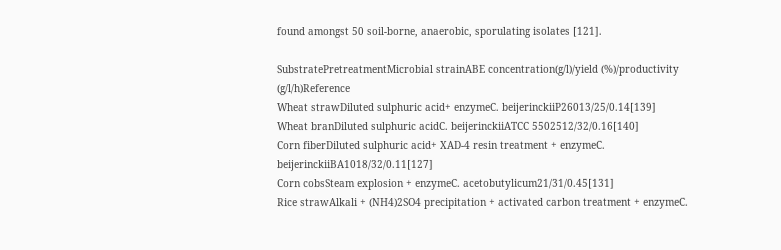found amongst 50 soil-borne, anaerobic, sporulating isolates [121].

SubstratePretreatmentMicrobial strainABE concentration(g/l)/yield (%)/productivity (g/l/h)Reference
Wheat strawDiluted sulphuric acid+ enzymeC. beijerinckiiP26013/25/0.14[139]
Wheat branDiluted sulphuric acidC. beijerinckiiATCC 5502512/32/0.16[140]
Corn fiberDiluted sulphuric acid+ XAD-4 resin treatment + enzymeC. beijerinckiiBA1018/32/0.11[127]
Corn cobsSteam explosion + enzymeC. acetobutylicum21/31/0.45[131]
Rice strawAlkali + (NH4)2SO4 precipitation + activated carbon treatment + enzymeC.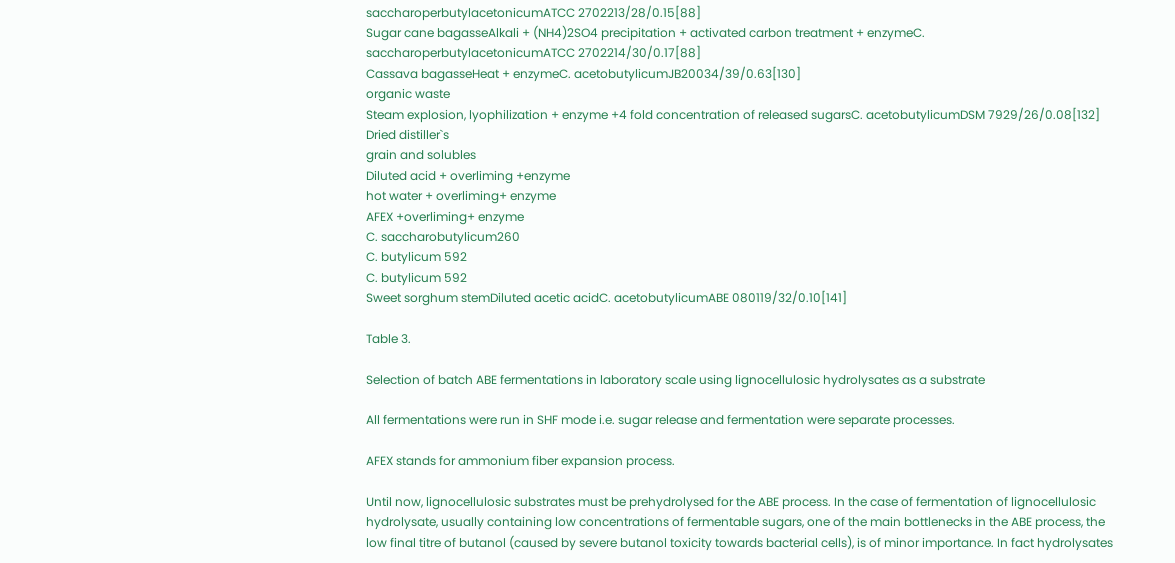saccharoperbutylacetonicumATCC 2702213/28/0.15[88]
Sugar cane bagasseAlkali + (NH4)2SO4 precipitation + activated carbon treatment + enzymeC. saccharoperbutylacetonicumATCC 2702214/30/0.17[88]
Cassava bagasseHeat + enzymeC. acetobutylicumJB20034/39/0.63[130]
organic waste
Steam explosion, lyophilization + enzyme +4 fold concentration of released sugarsC. acetobutylicumDSM 7929/26/0.08[132]
Dried distiller`s
grain and solubles
Diluted acid + overliming +enzyme
hot water + overliming+ enzyme
AFEX +overliming+ enzyme
C. saccharobutylicum260
C. butylicum 592
C. butylicum 592
Sweet sorghum stemDiluted acetic acidC. acetobutylicumABE 080119/32/0.10[141]

Table 3.

Selection of batch ABE fermentations in laboratory scale using lignocellulosic hydrolysates as a substrate

All fermentations were run in SHF mode i.e. sugar release and fermentation were separate processes.

AFEX stands for ammonium fiber expansion process.

Until now, lignocellulosic substrates must be prehydrolysed for the ABE process. In the case of fermentation of lignocellulosic hydrolysate, usually containing low concentrations of fermentable sugars, one of the main bottlenecks in the ABE process, the low final titre of butanol (caused by severe butanol toxicity towards bacterial cells), is of minor importance. In fact hydrolysates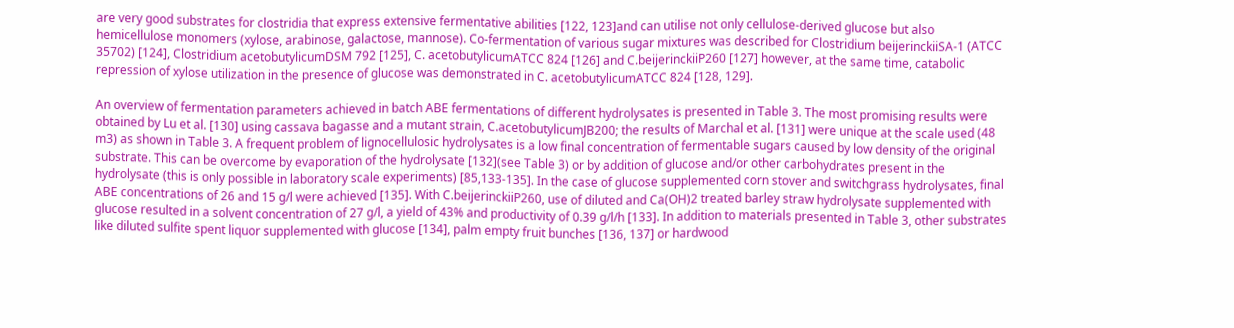are very good substrates for clostridia that express extensive fermentative abilities [122, 123]and can utilise not only cellulose-derived glucose but also hemicellulose monomers (xylose, arabinose, galactose, mannose). Co-fermentation of various sugar mixtures was described for Clostridium beijerinckiiSA-1 (ATCC 35702) [124], Clostridium acetobutylicumDSM 792 [125], C. acetobutylicumATCC 824 [126] and C.beijerinckiiP260 [127] however, at the same time, catabolic repression of xylose utilization in the presence of glucose was demonstrated in C. acetobutylicumATCC 824 [128, 129].

An overview of fermentation parameters achieved in batch ABE fermentations of different hydrolysates is presented in Table 3. The most promising results were obtained by Lu et al. [130] using cassava bagasse and a mutant strain, C.acetobutylicumJB200; the results of Marchal et al. [131] were unique at the scale used (48 m3) as shown in Table 3. A frequent problem of lignocellulosic hydrolysates is a low final concentration of fermentable sugars caused by low density of the original substrate. This can be overcome by evaporation of the hydrolysate [132](see Table 3) or by addition of glucose and/or other carbohydrates present in the hydrolysate (this is only possible in laboratory scale experiments) [85,133-135]. In the case of glucose supplemented corn stover and switchgrass hydrolysates, final ABE concentrations of 26 and 15 g/l were achieved [135]. With C.beijerinckiiP260, use of diluted and Ca(OH)2 treated barley straw hydrolysate supplemented with glucose resulted in a solvent concentration of 27 g/l, a yield of 43% and productivity of 0.39 g/l/h [133]. In addition to materials presented in Table 3, other substrates like diluted sulfite spent liquor supplemented with glucose [134], palm empty fruit bunches [136, 137] or hardwood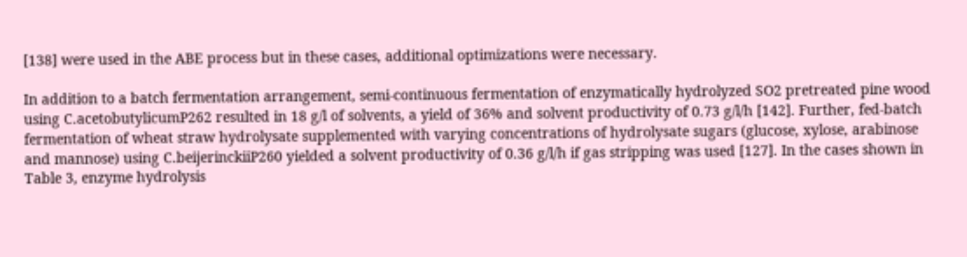[138] were used in the ABE process but in these cases, additional optimizations were necessary.

In addition to a batch fermentation arrangement, semi-continuous fermentation of enzymatically hydrolyzed SO2 pretreated pine wood using C.acetobutylicumP262 resulted in 18 g/l of solvents, a yield of 36% and solvent productivity of 0.73 g/l/h [142]. Further, fed-batch fermentation of wheat straw hydrolysate supplemented with varying concentrations of hydrolysate sugars (glucose, xylose, arabinose and mannose) using C.beijerinckiiP260 yielded a solvent productivity of 0.36 g/l/h if gas stripping was used [127]. In the cases shown in Table 3, enzyme hydrolysis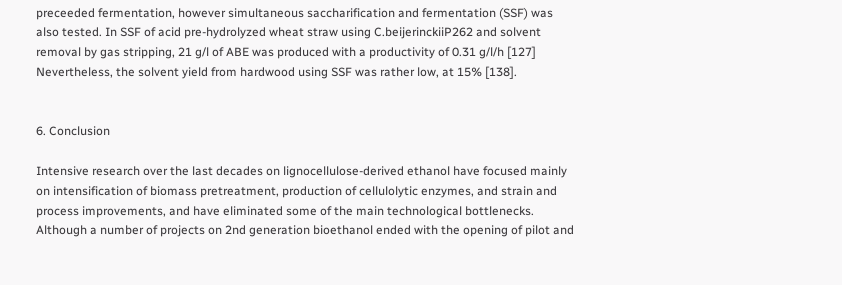preceeded fermentation, however simultaneous saccharification and fermentation (SSF) was also tested. In SSF of acid pre-hydrolyzed wheat straw using C.beijerinckiiP262 and solvent removal by gas stripping, 21 g/l of ABE was produced with a productivity of 0.31 g/l/h [127] Nevertheless, the solvent yield from hardwood using SSF was rather low, at 15% [138].


6. Conclusion

Intensive research over the last decades on lignocellulose-derived ethanol have focused mainly on intensification of biomass pretreatment, production of cellulolytic enzymes, and strain and process improvements, and have eliminated some of the main technological bottlenecks. Although a number of projects on 2nd generation bioethanol ended with the opening of pilot and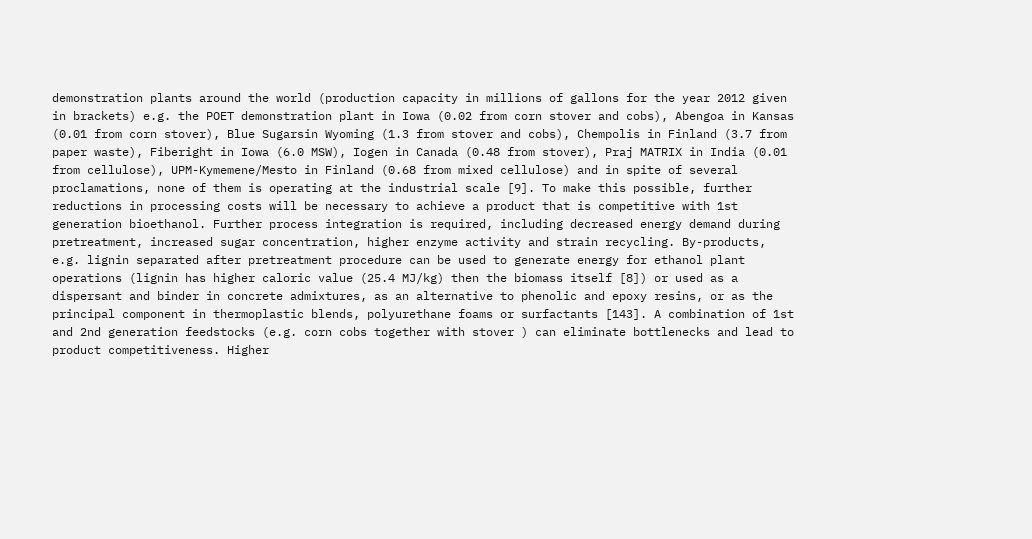demonstration plants around the world (production capacity in millions of gallons for the year 2012 given in brackets) e.g. the POET demonstration plant in Iowa (0.02 from corn stover and cobs), Abengoa in Kansas (0.01 from corn stover), Blue Sugarsin Wyoming (1.3 from stover and cobs), Chempolis in Finland (3.7 from paper waste), Fiberight in Iowa (6.0 MSW), Iogen in Canada (0.48 from stover), Praj MATRIX in India (0.01 from cellulose), UPM-Kymemene/Mesto in Finland (0.68 from mixed cellulose) and in spite of several proclamations, none of them is operating at the industrial scale [9]. To make this possible, further reductions in processing costs will be necessary to achieve a product that is competitive with 1st generation bioethanol. Further process integration is required, including decreased energy demand during pretreatment, increased sugar concentration, higher enzyme activity and strain recycling. By-products, e.g. lignin separated after pretreatment procedure can be used to generate energy for ethanol plant operations (lignin has higher caloric value (25.4 MJ/kg) then the biomass itself [8]) or used as a dispersant and binder in concrete admixtures, as an alternative to phenolic and epoxy resins, or as the principal component in thermoplastic blends, polyurethane foams or surfactants [143]. A combination of 1st and 2nd generation feedstocks (e.g. corn cobs together with stover ) can eliminate bottlenecks and lead to product competitiveness. Higher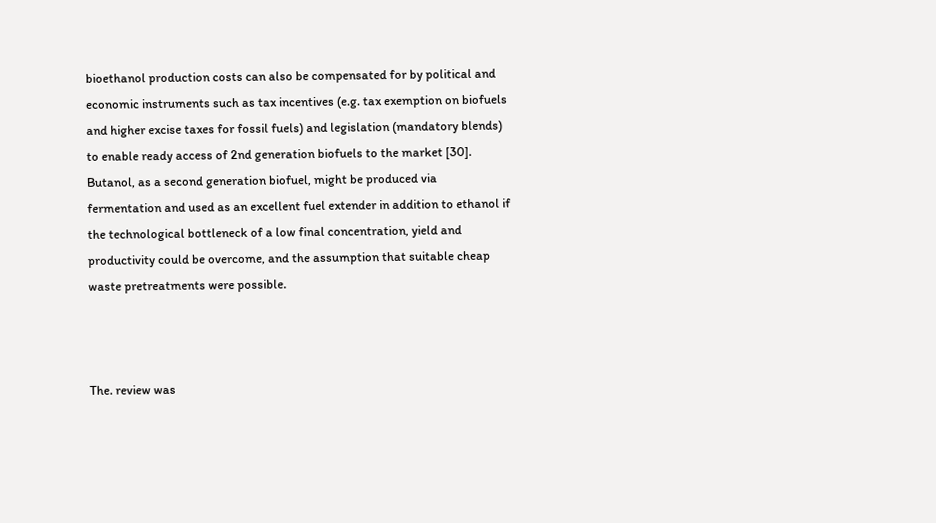bioethanol production costs can also be compensated for by political and economic instruments such as tax incentives (e.g. tax exemption on biofuels and higher excise taxes for fossil fuels) and legislation (mandatory blends) to enable ready access of 2nd generation biofuels to the market [30]. Butanol, as a second generation biofuel, might be produced via fermentation and used as an excellent fuel extender in addition to ethanol if the technological bottleneck of a low final concentration, yield and productivity could be overcome, and the assumption that suitable cheap waste pretreatments were possible.



The. review was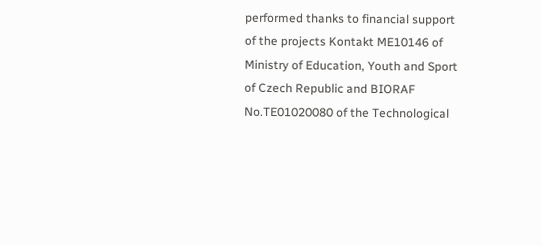performed thanks to financial support of the projects Kontakt ME10146 of Ministry of Education, Youth and Sport of Czech Republic and BIORAF No.TE01020080 of the Technological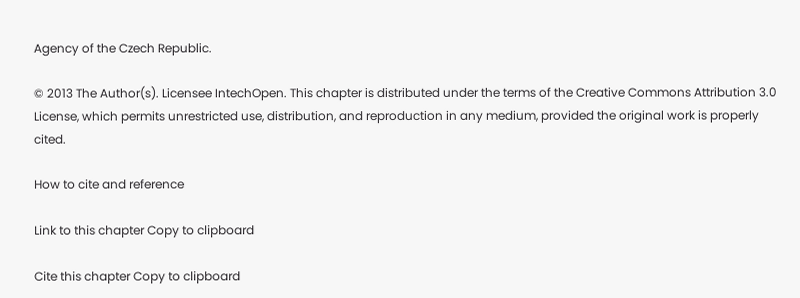Agency of the Czech Republic.

© 2013 The Author(s). Licensee IntechOpen. This chapter is distributed under the terms of the Creative Commons Attribution 3.0 License, which permits unrestricted use, distribution, and reproduction in any medium, provided the original work is properly cited.

How to cite and reference

Link to this chapter Copy to clipboard

Cite this chapter Copy to clipboard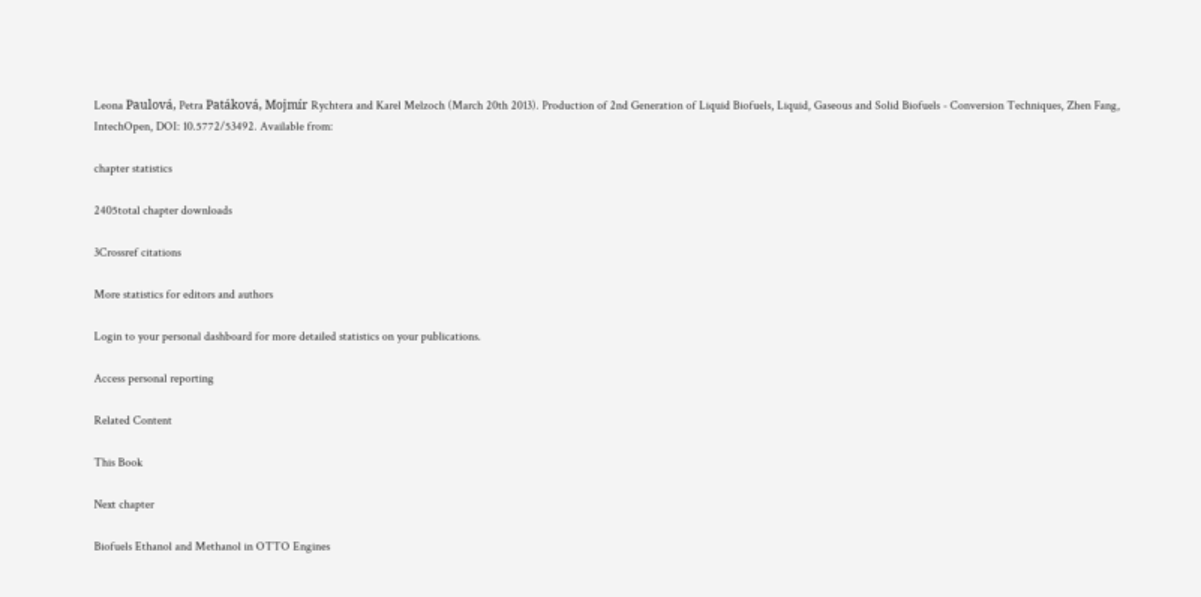Leona Paulová, Petra Patáková, Mojmír Rychtera and Karel Melzoch (March 20th 2013). Production of 2nd Generation of Liquid Biofuels, Liquid, Gaseous and Solid Biofuels - Conversion Techniques, Zhen Fang, IntechOpen, DOI: 10.5772/53492. Available from:

chapter statistics

2405total chapter downloads

3Crossref citations

More statistics for editors and authors

Login to your personal dashboard for more detailed statistics on your publications.

Access personal reporting

Related Content

This Book

Next chapter

Biofuels Ethanol and Methanol in OTTO Engines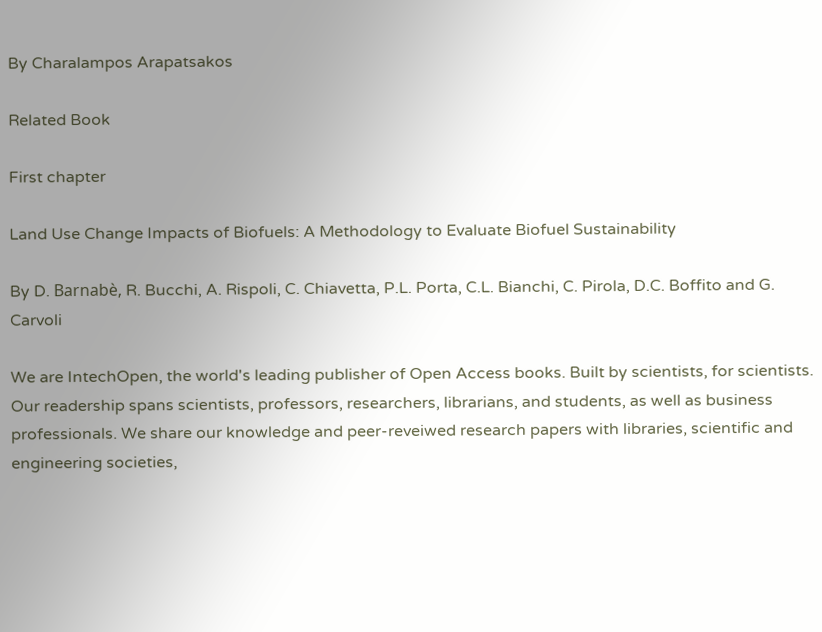By Charalampos Arapatsakos

Related Book

First chapter

Land Use Change Impacts of Biofuels: A Methodology to Evaluate Biofuel Sustainability

By D. Barnabè, R. Bucchi, A. Rispoli, C. Chiavetta, P.L. Porta, C.L. Bianchi, C. Pirola, D.C. Boffito and G. Carvoli

We are IntechOpen, the world's leading publisher of Open Access books. Built by scientists, for scientists. Our readership spans scientists, professors, researchers, librarians, and students, as well as business professionals. We share our knowledge and peer-reveiwed research papers with libraries, scientific and engineering societies,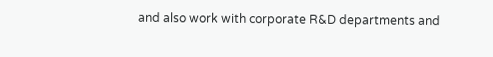and also work with corporate R&D departments and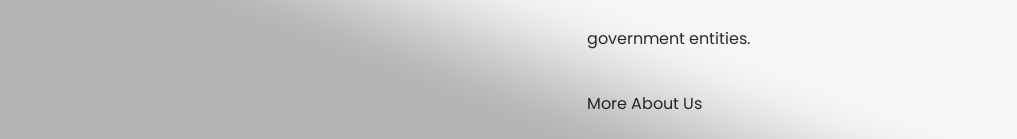government entities.

More About Us